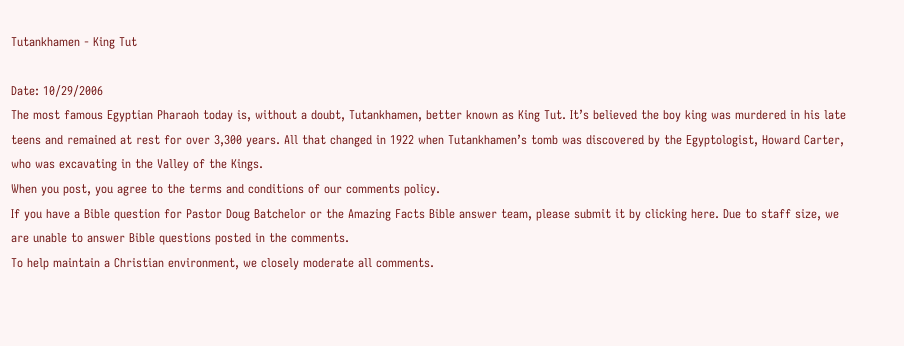Tutankhamen - King Tut

Date: 10/29/2006
The most famous Egyptian Pharaoh today is, without a doubt, Tutankhamen, better known as King Tut. It’s believed the boy king was murdered in his late teens and remained at rest for over 3,300 years. All that changed in 1922 when Tutankhamen’s tomb was discovered by the Egyptologist, Howard Carter, who was excavating in the Valley of the Kings.
When you post, you agree to the terms and conditions of our comments policy.
If you have a Bible question for Pastor Doug Batchelor or the Amazing Facts Bible answer team, please submit it by clicking here. Due to staff size, we are unable to answer Bible questions posted in the comments.
To help maintain a Christian environment, we closely moderate all comments.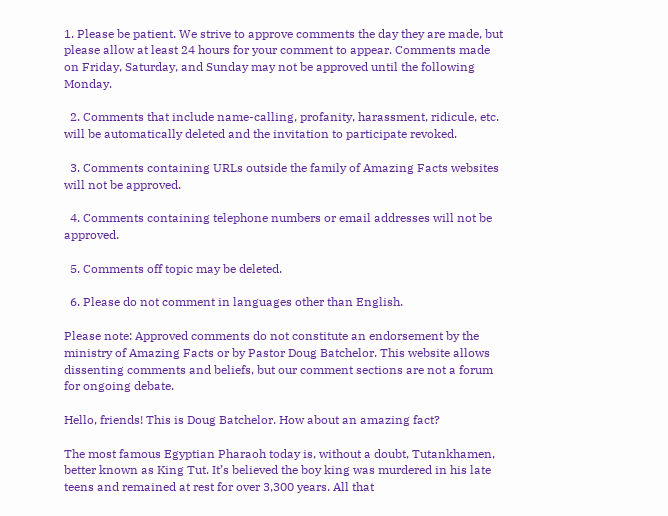1. Please be patient. We strive to approve comments the day they are made, but please allow at least 24 hours for your comment to appear. Comments made on Friday, Saturday, and Sunday may not be approved until the following Monday.

  2. Comments that include name-calling, profanity, harassment, ridicule, etc. will be automatically deleted and the invitation to participate revoked.

  3. Comments containing URLs outside the family of Amazing Facts websites will not be approved.

  4. Comments containing telephone numbers or email addresses will not be approved.

  5. Comments off topic may be deleted.

  6. Please do not comment in languages other than English.

Please note: Approved comments do not constitute an endorsement by the ministry of Amazing Facts or by Pastor Doug Batchelor. This website allows dissenting comments and beliefs, but our comment sections are not a forum for ongoing debate.

Hello, friends! This is Doug Batchelor. How about an amazing fact?

The most famous Egyptian Pharaoh today is, without a doubt, Tutankhamen, better known as King Tut. It’s believed the boy king was murdered in his late teens and remained at rest for over 3,300 years. All that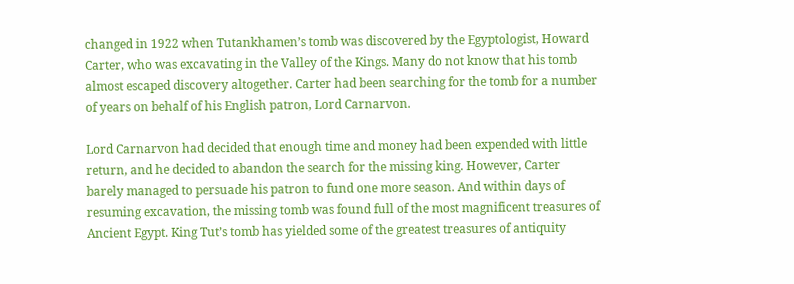changed in 1922 when Tutankhamen’s tomb was discovered by the Egyptologist, Howard Carter, who was excavating in the Valley of the Kings. Many do not know that his tomb almost escaped discovery altogether. Carter had been searching for the tomb for a number of years on behalf of his English patron, Lord Carnarvon.

Lord Carnarvon had decided that enough time and money had been expended with little return, and he decided to abandon the search for the missing king. However, Carter barely managed to persuade his patron to fund one more season. And within days of resuming excavation, the missing tomb was found full of the most magnificent treasures of Ancient Egypt. King Tut’s tomb has yielded some of the greatest treasures of antiquity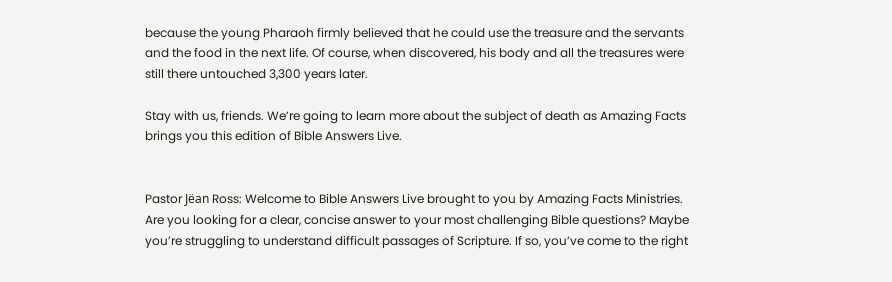because the young Pharaoh firmly believed that he could use the treasure and the servants and the food in the next life. Of course, when discovered, his body and all the treasures were still there untouched 3,300 years later.

Stay with us, friends. We’re going to learn more about the subject of death as Amazing Facts brings you this edition of Bible Answers Live.


Pastor Jëan Ross: Welcome to Bible Answers Live brought to you by Amazing Facts Ministries. Are you looking for a clear, concise answer to your most challenging Bible questions? Maybe you’re struggling to understand difficult passages of Scripture. If so, you’ve come to the right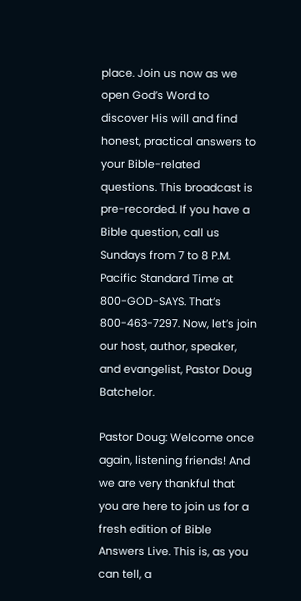place. Join us now as we open God’s Word to discover His will and find honest, practical answers to your Bible-related questions. This broadcast is pre-recorded. If you have a Bible question, call us Sundays from 7 to 8 P.M. Pacific Standard Time at 800-GOD-SAYS. That’s 800-463-7297. Now, let’s join our host, author, speaker, and evangelist, Pastor Doug Batchelor.

Pastor Doug: Welcome once again, listening friends! And we are very thankful that you are here to join us for a fresh edition of Bible Answers Live. This is, as you can tell, a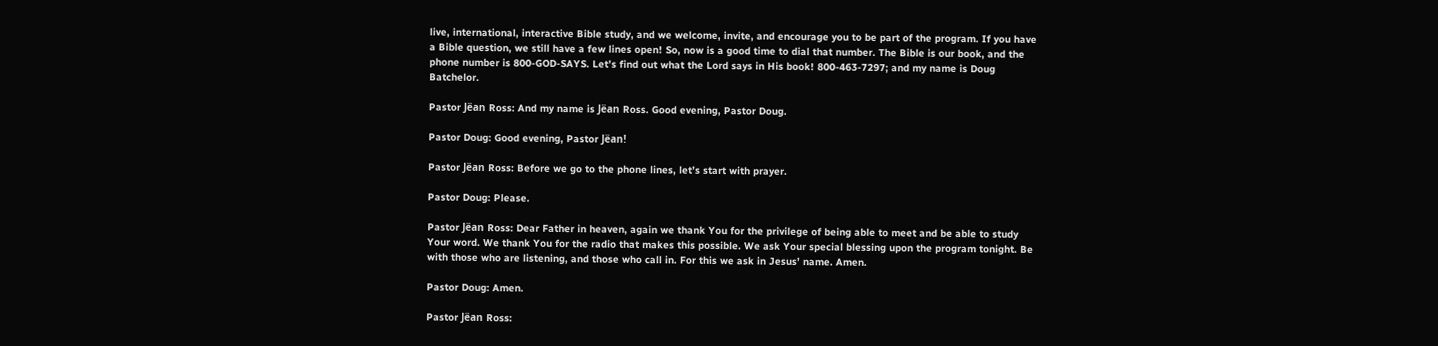live, international, interactive Bible study, and we welcome, invite, and encourage you to be part of the program. If you have a Bible question, we still have a few lines open! So, now is a good time to dial that number. The Bible is our book, and the phone number is 800-GOD-SAYS. Let’s find out what the Lord says in His book! 800-463-7297; and my name is Doug Batchelor.

Pastor Jëan Ross: And my name is Jëan Ross. Good evening, Pastor Doug.

Pastor Doug: Good evening, Pastor Jëan!

Pastor Jëan Ross: Before we go to the phone lines, let’s start with prayer.

Pastor Doug: Please.

Pastor Jëan Ross: Dear Father in heaven, again we thank You for the privilege of being able to meet and be able to study Your word. We thank You for the radio that makes this possible. We ask Your special blessing upon the program tonight. Be with those who are listening, and those who call in. For this we ask in Jesus’ name. Amen.

Pastor Doug: Amen.

Pastor Jëan Ross: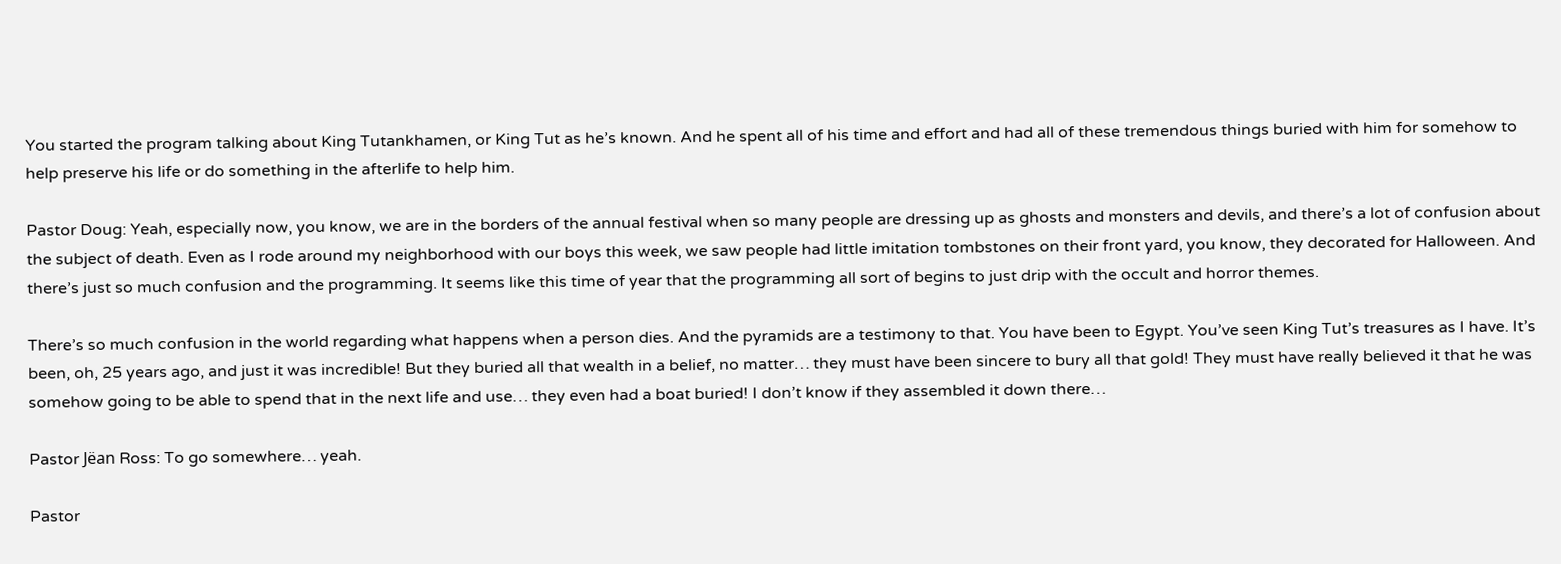You started the program talking about King Tutankhamen, or King Tut as he’s known. And he spent all of his time and effort and had all of these tremendous things buried with him for somehow to help preserve his life or do something in the afterlife to help him.

Pastor Doug: Yeah, especially now, you know, we are in the borders of the annual festival when so many people are dressing up as ghosts and monsters and devils, and there’s a lot of confusion about the subject of death. Even as I rode around my neighborhood with our boys this week, we saw people had little imitation tombstones on their front yard, you know, they decorated for Halloween. And there’s just so much confusion and the programming. It seems like this time of year that the programming all sort of begins to just drip with the occult and horror themes.

There’s so much confusion in the world regarding what happens when a person dies. And the pyramids are a testimony to that. You have been to Egypt. You’ve seen King Tut’s treasures as I have. It’s been, oh, 25 years ago, and just it was incredible! But they buried all that wealth in a belief, no matter… they must have been sincere to bury all that gold! They must have really believed it that he was somehow going to be able to spend that in the next life and use… they even had a boat buried! I don’t know if they assembled it down there…

Pastor Jëan Ross: To go somewhere… yeah.

Pastor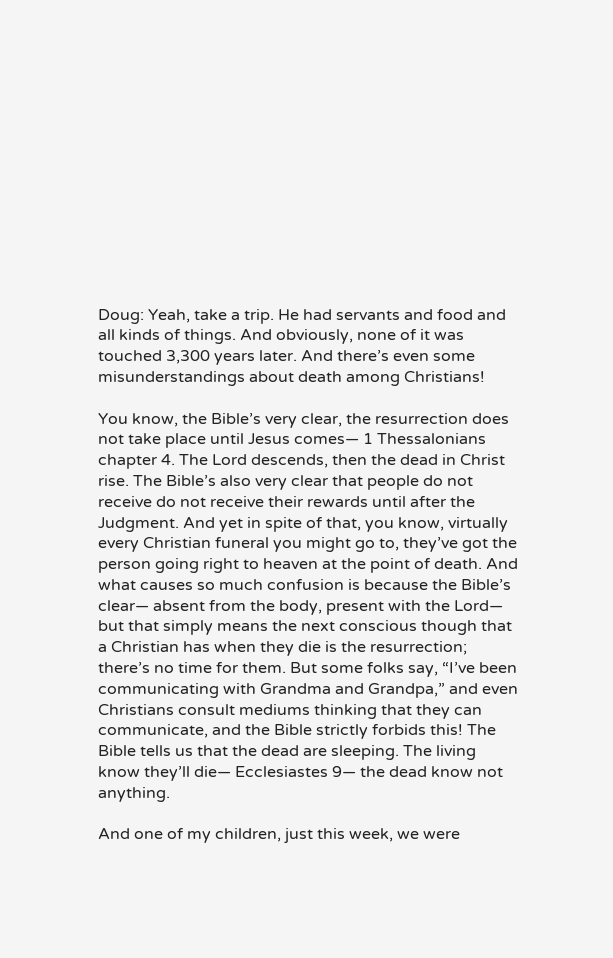Doug: Yeah, take a trip. He had servants and food and all kinds of things. And obviously, none of it was touched 3,300 years later. And there’s even some misunderstandings about death among Christians!

You know, the Bible’s very clear, the resurrection does not take place until Jesus comes— 1 Thessalonians chapter 4. The Lord descends, then the dead in Christ rise. The Bible’s also very clear that people do not receive do not receive their rewards until after the Judgment. And yet in spite of that, you know, virtually every Christian funeral you might go to, they’ve got the person going right to heaven at the point of death. And what causes so much confusion is because the Bible’s clear— absent from the body, present with the Lord— but that simply means the next conscious though that a Christian has when they die is the resurrection; there’s no time for them. But some folks say, “I’ve been communicating with Grandma and Grandpa,” and even Christians consult mediums thinking that they can communicate, and the Bible strictly forbids this! The Bible tells us that the dead are sleeping. The living know they’ll die— Ecclesiastes 9— the dead know not anything.

And one of my children, just this week, we were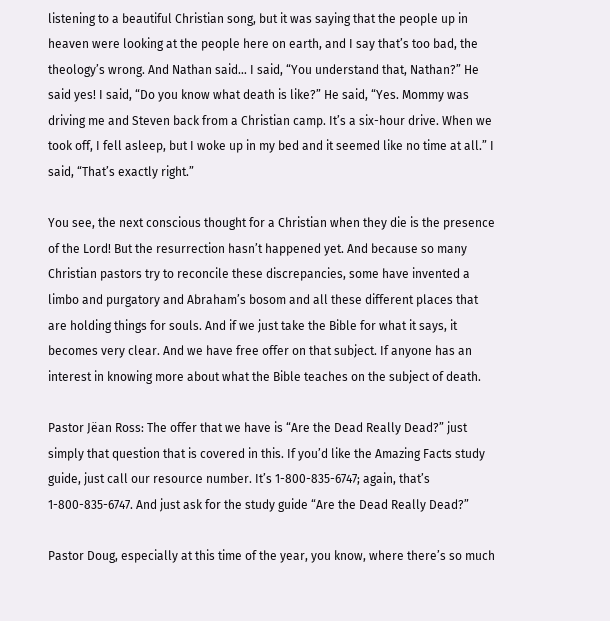listening to a beautiful Christian song, but it was saying that the people up in heaven were looking at the people here on earth, and I say that’s too bad, the theology’s wrong. And Nathan said… I said, “You understand that, Nathan?” He said yes! I said, “Do you know what death is like?” He said, “Yes. Mommy was driving me and Steven back from a Christian camp. It’s a six-hour drive. When we took off, I fell asleep, but I woke up in my bed and it seemed like no time at all.” I said, “That’s exactly right.”

You see, the next conscious thought for a Christian when they die is the presence of the Lord! But the resurrection hasn’t happened yet. And because so many Christian pastors try to reconcile these discrepancies, some have invented a limbo and purgatory and Abraham’s bosom and all these different places that are holding things for souls. And if we just take the Bible for what it says, it becomes very clear. And we have free offer on that subject. If anyone has an interest in knowing more about what the Bible teaches on the subject of death.

Pastor Jëan Ross: The offer that we have is “Are the Dead Really Dead?” just simply that question that is covered in this. If you’d like the Amazing Facts study guide, just call our resource number. It’s 1-800-835-6747; again, that’s 1-800-835-6747. And just ask for the study guide “Are the Dead Really Dead?”

Pastor Doug, especially at this time of the year, you know, where there’s so much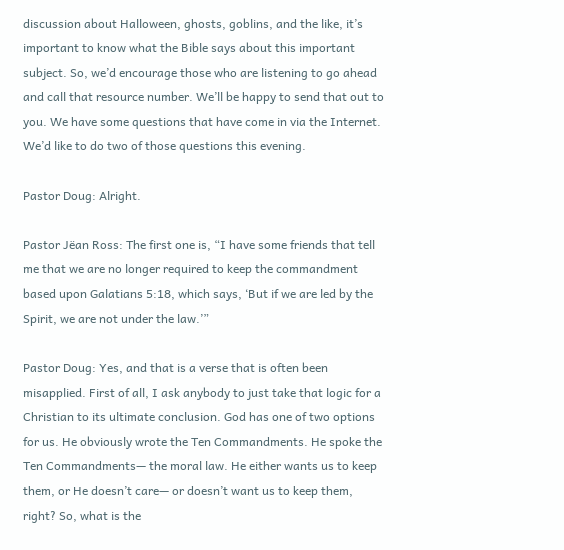discussion about Halloween, ghosts, goblins, and the like, it’s important to know what the Bible says about this important subject. So, we’d encourage those who are listening to go ahead and call that resource number. We’ll be happy to send that out to you. We have some questions that have come in via the Internet. We’d like to do two of those questions this evening.

Pastor Doug: Alright.

Pastor Jëan Ross: The first one is, “I have some friends that tell me that we are no longer required to keep the commandment based upon Galatians 5:18, which says, ‘But if we are led by the Spirit, we are not under the law.’”

Pastor Doug: Yes, and that is a verse that is often been misapplied. First of all, I ask anybody to just take that logic for a Christian to its ultimate conclusion. God has one of two options for us. He obviously wrote the Ten Commandments. He spoke the Ten Commandments— the moral law. He either wants us to keep them, or He doesn’t care— or doesn’t want us to keep them, right? So, what is the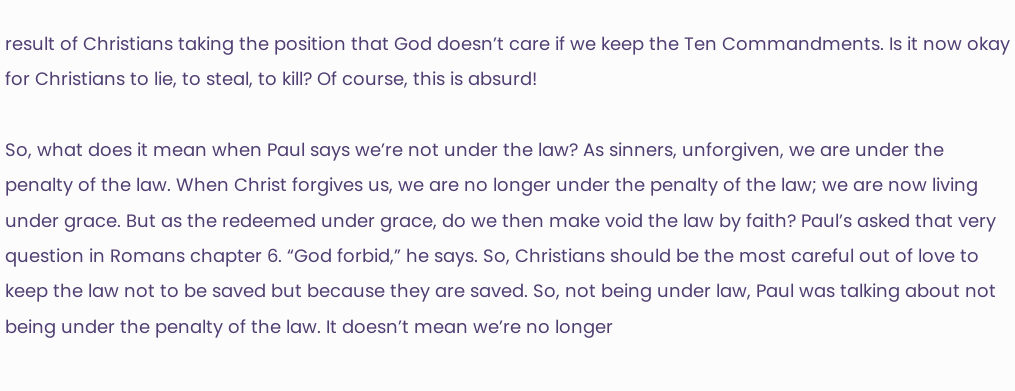result of Christians taking the position that God doesn’t care if we keep the Ten Commandments. Is it now okay for Christians to lie, to steal, to kill? Of course, this is absurd!

So, what does it mean when Paul says we’re not under the law? As sinners, unforgiven, we are under the penalty of the law. When Christ forgives us, we are no longer under the penalty of the law; we are now living under grace. But as the redeemed under grace, do we then make void the law by faith? Paul’s asked that very question in Romans chapter 6. “God forbid,” he says. So, Christians should be the most careful out of love to keep the law not to be saved but because they are saved. So, not being under law, Paul was talking about not being under the penalty of the law. It doesn’t mean we’re no longer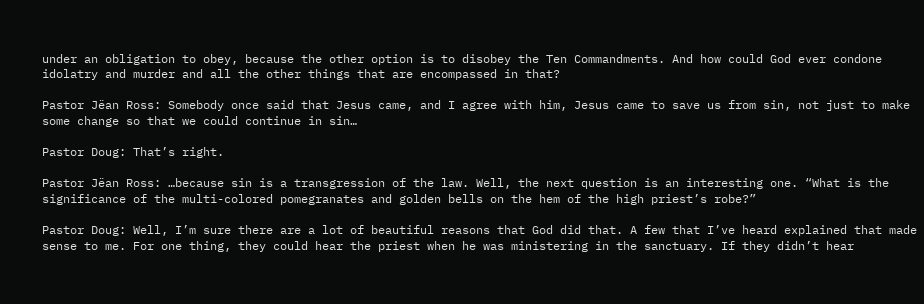under an obligation to obey, because the other option is to disobey the Ten Commandments. And how could God ever condone idolatry and murder and all the other things that are encompassed in that?

Pastor Jëan Ross: Somebody once said that Jesus came, and I agree with him, Jesus came to save us from sin, not just to make some change so that we could continue in sin…

Pastor Doug: That’s right.

Pastor Jëan Ross: …because sin is a transgression of the law. Well, the next question is an interesting one. “What is the significance of the multi-colored pomegranates and golden bells on the hem of the high priest’s robe?”

Pastor Doug: Well, I’m sure there are a lot of beautiful reasons that God did that. A few that I’ve heard explained that made sense to me. For one thing, they could hear the priest when he was ministering in the sanctuary. If they didn’t hear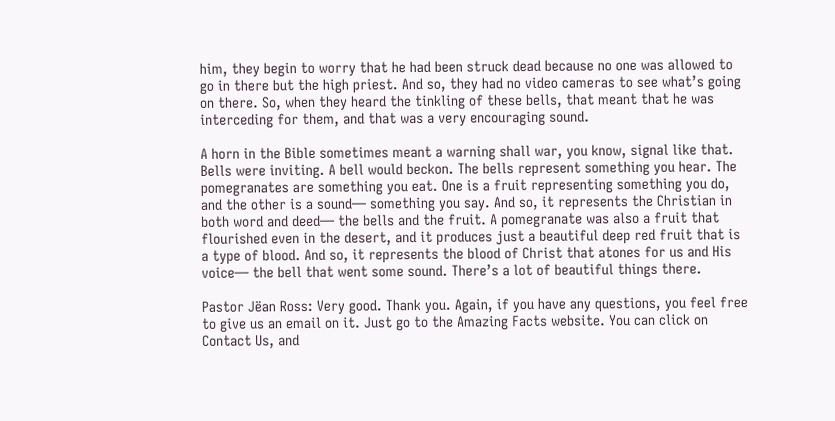him, they begin to worry that he had been struck dead because no one was allowed to go in there but the high priest. And so, they had no video cameras to see what’s going on there. So, when they heard the tinkling of these bells, that meant that he was interceding for them, and that was a very encouraging sound.

A horn in the Bible sometimes meant a warning shall war, you know, signal like that. Bells were inviting. A bell would beckon. The bells represent something you hear. The pomegranates are something you eat. One is a fruit representing something you do, and the other is a sound— something you say. And so, it represents the Christian in both word and deed— the bells and the fruit. A pomegranate was also a fruit that flourished even in the desert, and it produces just a beautiful deep red fruit that is a type of blood. And so, it represents the blood of Christ that atones for us and His voice— the bell that went some sound. There’s a lot of beautiful things there.

Pastor Jëan Ross: Very good. Thank you. Again, if you have any questions, you feel free to give us an email on it. Just go to the Amazing Facts website. You can click on Contact Us, and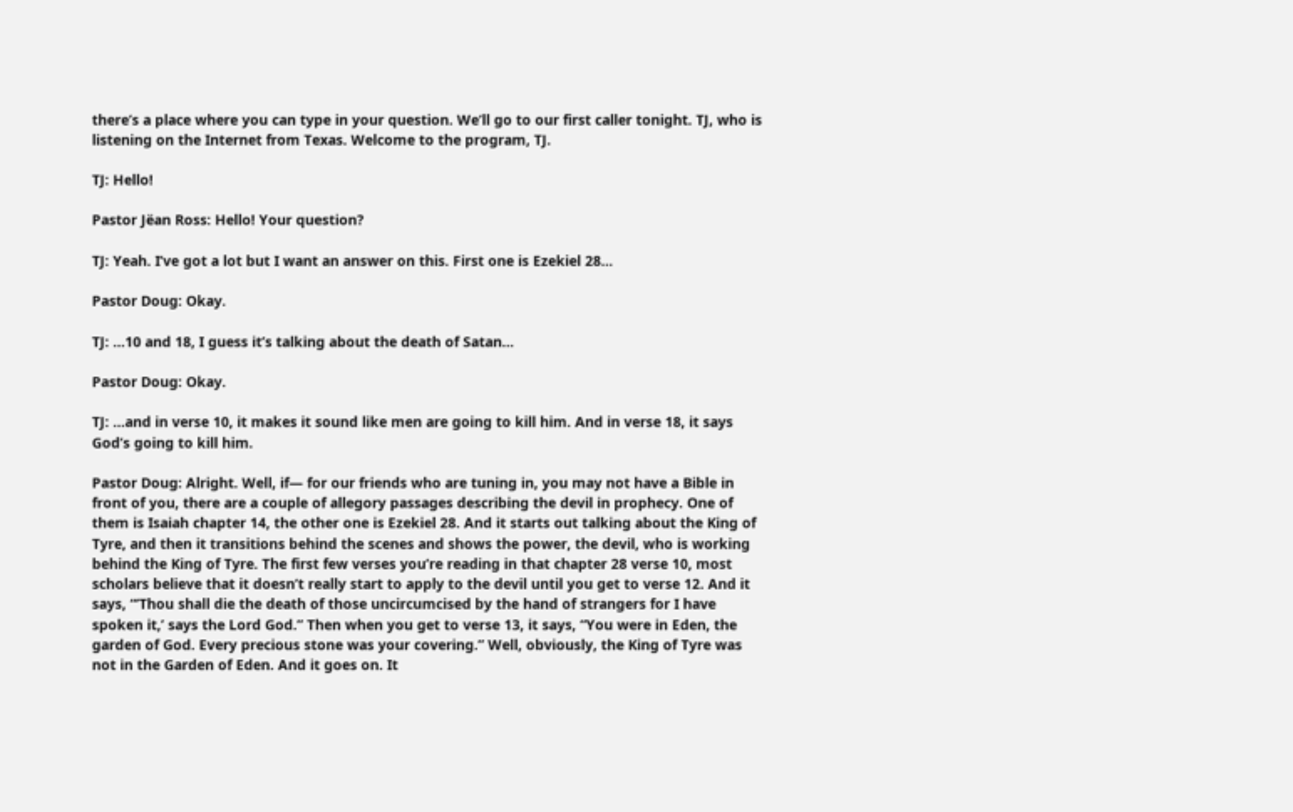there’s a place where you can type in your question. We’ll go to our first caller tonight. TJ, who is listening on the Internet from Texas. Welcome to the program, TJ.

TJ: Hello!

Pastor Jëan Ross: Hello! Your question?

TJ: Yeah. I’ve got a lot but I want an answer on this. First one is Ezekiel 28…

Pastor Doug: Okay.

TJ: …10 and 18, I guess it’s talking about the death of Satan…

Pastor Doug: Okay.

TJ: …and in verse 10, it makes it sound like men are going to kill him. And in verse 18, it says God’s going to kill him.

Pastor Doug: Alright. Well, if— for our friends who are tuning in, you may not have a Bible in front of you, there are a couple of allegory passages describing the devil in prophecy. One of them is Isaiah chapter 14, the other one is Ezekiel 28. And it starts out talking about the King of Tyre, and then it transitions behind the scenes and shows the power, the devil, who is working behind the King of Tyre. The first few verses you’re reading in that chapter 28 verse 10, most scholars believe that it doesn’t really start to apply to the devil until you get to verse 12. And it says, “’Thou shall die the death of those uncircumcised by the hand of strangers for I have spoken it,’ says the Lord God.” Then when you get to verse 13, it says, “You were in Eden, the garden of God. Every precious stone was your covering.” Well, obviously, the King of Tyre was not in the Garden of Eden. And it goes on. It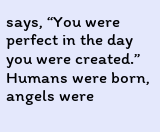says, “You were perfect in the day you were created.” Humans were born, angels were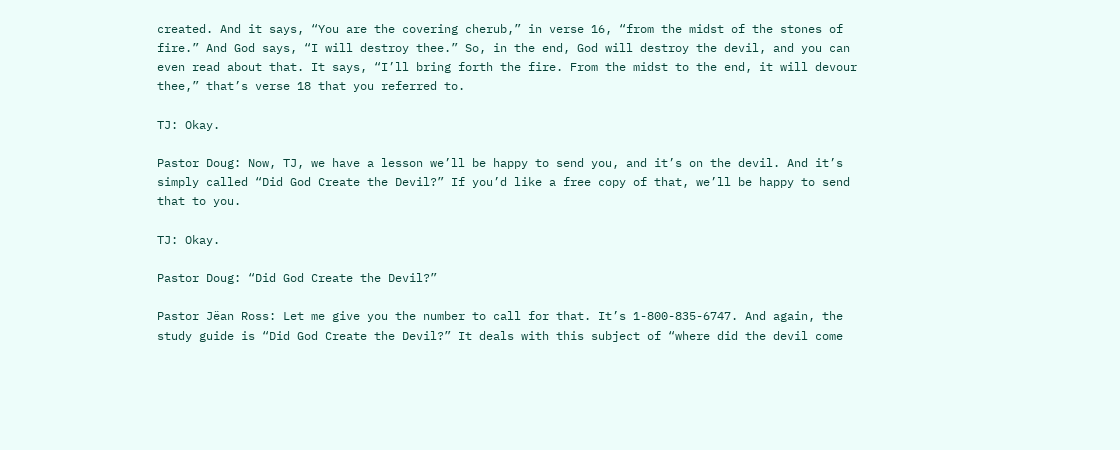created. And it says, “You are the covering cherub,” in verse 16, “from the midst of the stones of fire.” And God says, “I will destroy thee.” So, in the end, God will destroy the devil, and you can even read about that. It says, “I’ll bring forth the fire. From the midst to the end, it will devour thee,” that’s verse 18 that you referred to.

TJ: Okay.

Pastor Doug: Now, TJ, we have a lesson we’ll be happy to send you, and it’s on the devil. And it’s simply called “Did God Create the Devil?” If you’d like a free copy of that, we’ll be happy to send that to you.

TJ: Okay.

Pastor Doug: “Did God Create the Devil?”

Pastor Jëan Ross: Let me give you the number to call for that. It’s 1-800-835-6747. And again, the study guide is “Did God Create the Devil?” It deals with this subject of “where did the devil come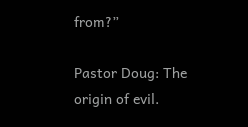from?”

Pastor Doug: The origin of evil.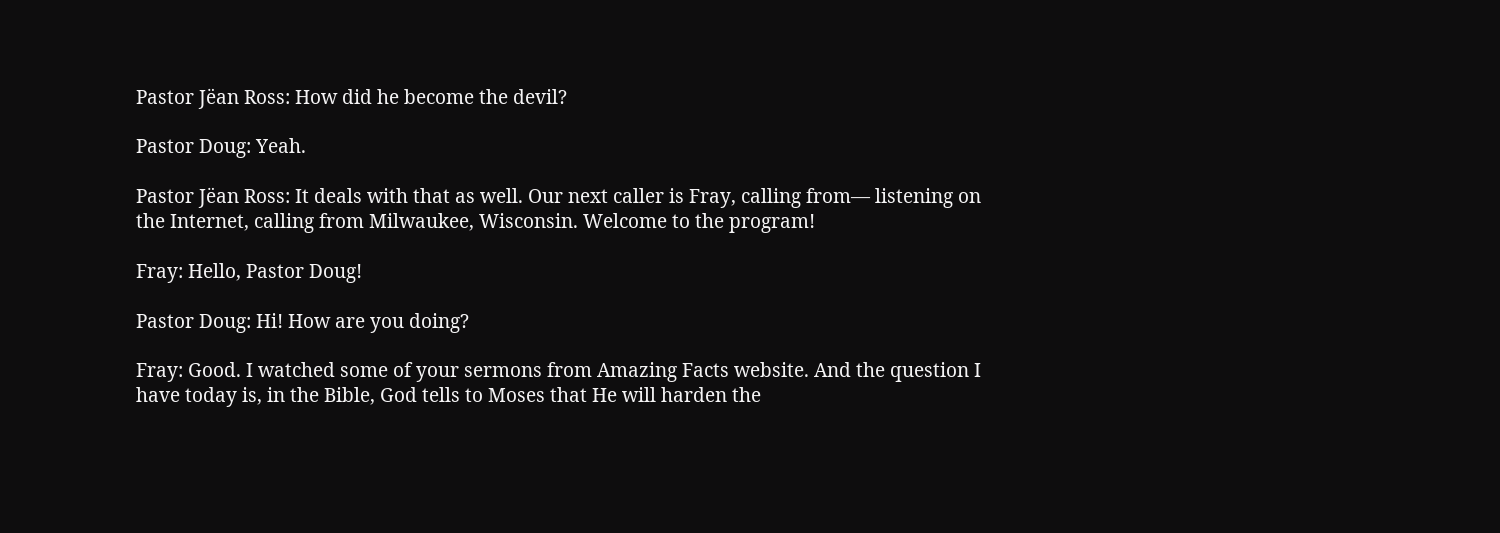Pastor Jëan Ross: How did he become the devil?

Pastor Doug: Yeah.

Pastor Jëan Ross: It deals with that as well. Our next caller is Fray, calling from— listening on the Internet, calling from Milwaukee, Wisconsin. Welcome to the program!

Fray: Hello, Pastor Doug!

Pastor Doug: Hi! How are you doing?

Fray: Good. I watched some of your sermons from Amazing Facts website. And the question I have today is, in the Bible, God tells to Moses that He will harden the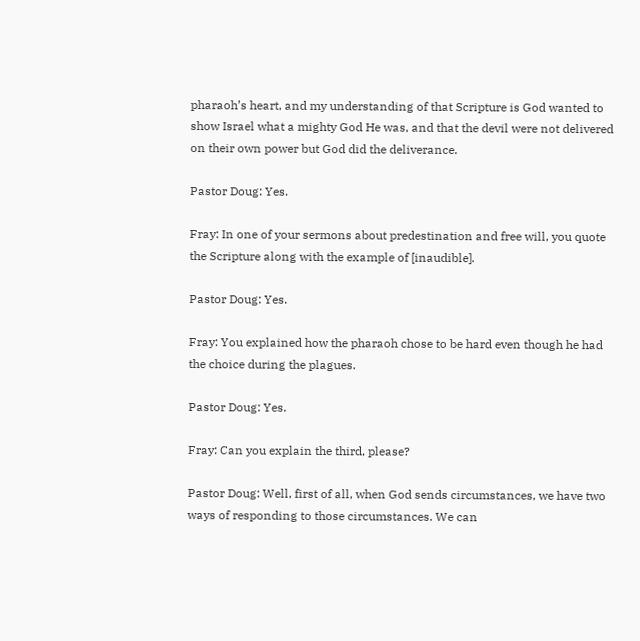pharaoh’s heart, and my understanding of that Scripture is God wanted to show Israel what a mighty God He was, and that the devil were not delivered on their own power but God did the deliverance.

Pastor Doug: Yes.

Fray: In one of your sermons about predestination and free will, you quote the Scripture along with the example of [inaudible].

Pastor Doug: Yes.

Fray: You explained how the pharaoh chose to be hard even though he had the choice during the plagues.

Pastor Doug: Yes.

Fray: Can you explain the third, please?

Pastor Doug: Well, first of all, when God sends circumstances, we have two ways of responding to those circumstances. We can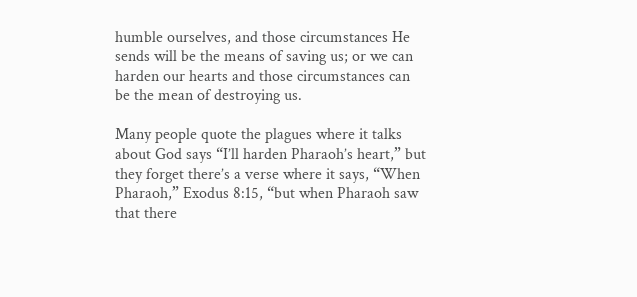humble ourselves, and those circumstances He sends will be the means of saving us; or we can harden our hearts and those circumstances can be the mean of destroying us.

Many people quote the plagues where it talks about God says “I’ll harden Pharaoh’s heart,” but they forget there’s a verse where it says, “When Pharaoh,” Exodus 8:15, “but when Pharaoh saw that there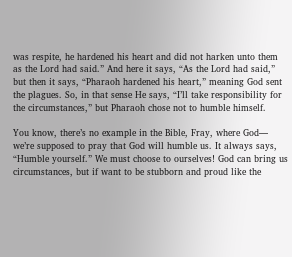was respite, he hardened his heart and did not harken unto them as the Lord had said.” And here it says, “As the Lord had said,” but then it says, “Pharaoh hardened his heart,” meaning God sent the plagues. So, in that sense He says, “I’ll take responsibility for the circumstances,” but Pharaoh chose not to humble himself.

You know, there’s no example in the Bible, Fray, where God— we’re supposed to pray that God will humble us. It always says, “Humble yourself.” We must choose to ourselves! God can bring us circumstances, but if want to be stubborn and proud like the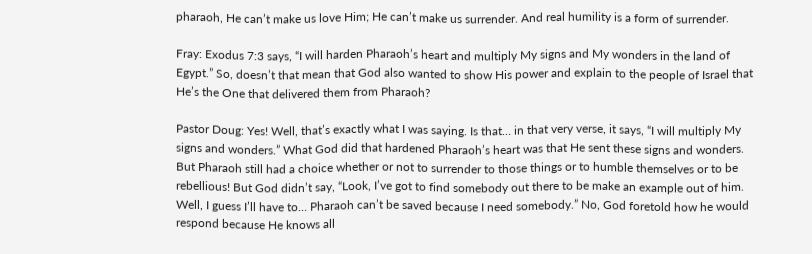pharaoh, He can’t make us love Him; He can’t make us surrender. And real humility is a form of surrender.

Fray: Exodus 7:3 says, “I will harden Pharaoh’s heart and multiply My signs and My wonders in the land of Egypt.” So, doesn’t that mean that God also wanted to show His power and explain to the people of Israel that He’s the One that delivered them from Pharaoh?

Pastor Doug: Yes! Well, that’s exactly what I was saying. Is that… in that very verse, it says, “I will multiply My signs and wonders.” What God did that hardened Pharaoh’s heart was that He sent these signs and wonders. But Pharaoh still had a choice whether or not to surrender to those things or to humble themselves or to be rebellious! But God didn’t say, “Look, I’ve got to find somebody out there to be make an example out of him. Well, I guess I’ll have to… Pharaoh can’t be saved because I need somebody.” No, God foretold how he would respond because He knows all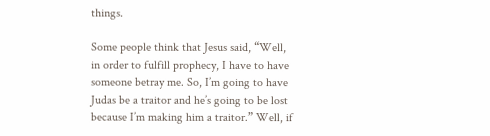things.

Some people think that Jesus said, “Well, in order to fulfill prophecy, I have to have someone betray me. So, I’m going to have Judas be a traitor and he’s going to be lost because I’m making him a traitor.” Well, if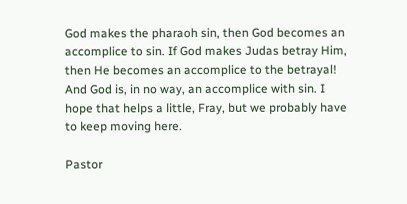God makes the pharaoh sin, then God becomes an accomplice to sin. If God makes Judas betray Him, then He becomes an accomplice to the betrayal! And God is, in no way, an accomplice with sin. I hope that helps a little, Fray, but we probably have to keep moving here.

Pastor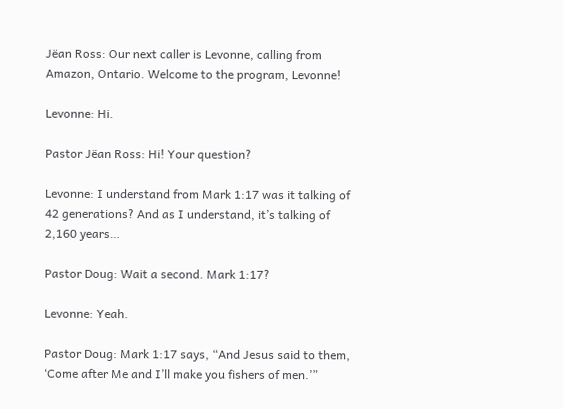Jëan Ross: Our next caller is Levonne, calling from Amazon, Ontario. Welcome to the program, Levonne!

Levonne: Hi.

Pastor Jëan Ross: Hi! Your question?

Levonne: I understand from Mark 1:17 was it talking of 42 generations? And as I understand, it’s talking of 2,160 years…

Pastor Doug: Wait a second. Mark 1:17?

Levonne: Yeah.

Pastor Doug: Mark 1:17 says, “And Jesus said to them, ‘Come after Me and I’ll make you fishers of men.’”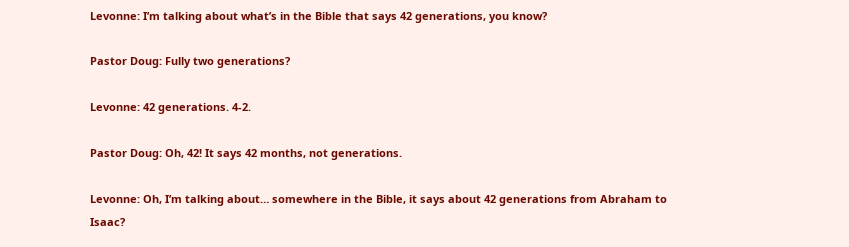Levonne: I’m talking about what’s in the Bible that says 42 generations, you know?

Pastor Doug: Fully two generations?

Levonne: 42 generations. 4-2.

Pastor Doug: Oh, 42! It says 42 months, not generations.

Levonne: Oh, I’m talking about… somewhere in the Bible, it says about 42 generations from Abraham to Isaac?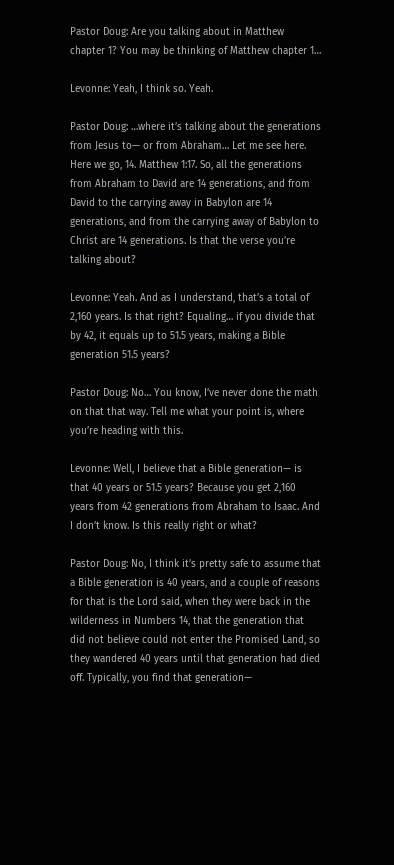Pastor Doug: Are you talking about in Matthew chapter 1? You may be thinking of Matthew chapter 1…

Levonne: Yeah, I think so. Yeah.

Pastor Doug: …where it’s talking about the generations from Jesus to— or from Abraham… Let me see here. Here we go, 14. Matthew 1:17. So, all the generations from Abraham to David are 14 generations, and from David to the carrying away in Babylon are 14 generations, and from the carrying away of Babylon to Christ are 14 generations. Is that the verse you’re talking about?

Levonne: Yeah. And as I understand, that’s a total of 2,160 years. Is that right? Equaling… if you divide that by 42, it equals up to 51.5 years, making a Bible generation 51.5 years?

Pastor Doug: No… You know, I’ve never done the math on that that way. Tell me what your point is, where you’re heading with this.

Levonne: Well, I believe that a Bible generation— is that 40 years or 51.5 years? Because you get 2,160 years from 42 generations from Abraham to Isaac. And I don’t know. Is this really right or what?

Pastor Doug: No, I think it’s pretty safe to assume that a Bible generation is 40 years, and a couple of reasons for that is the Lord said, when they were back in the wilderness in Numbers 14, that the generation that did not believe could not enter the Promised Land, so they wandered 40 years until that generation had died off. Typically, you find that generation—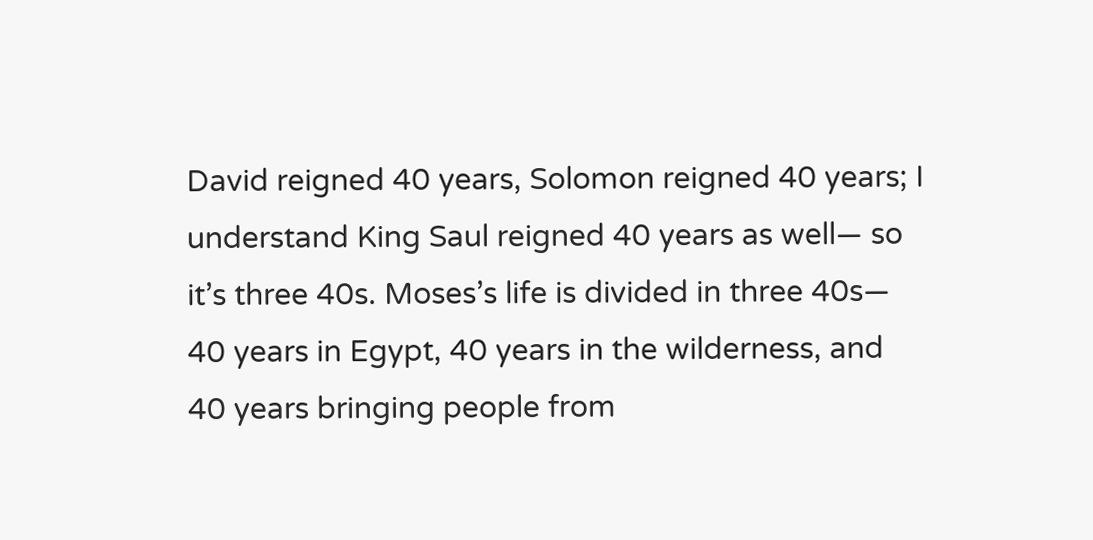David reigned 40 years, Solomon reigned 40 years; I understand King Saul reigned 40 years as well— so it’s three 40s. Moses’s life is divided in three 40s— 40 years in Egypt, 40 years in the wilderness, and 40 years bringing people from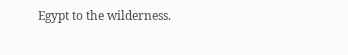Egypt to the wilderness.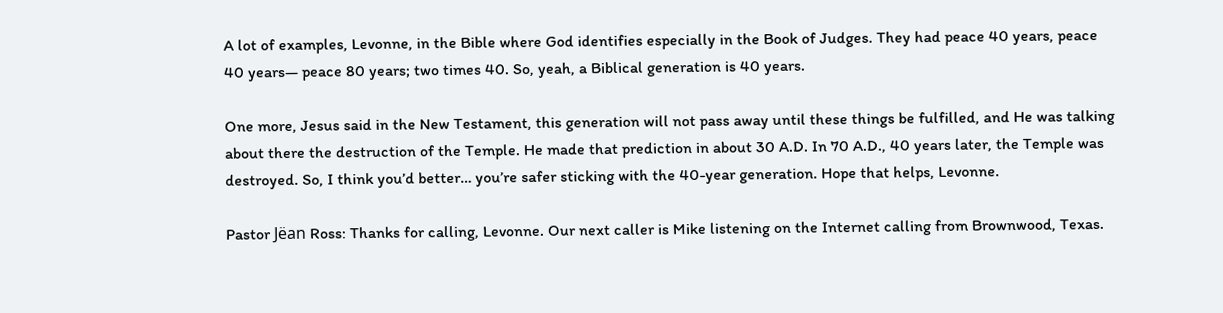A lot of examples, Levonne, in the Bible where God identifies especially in the Book of Judges. They had peace 40 years, peace 40 years— peace 80 years; two times 40. So, yeah, a Biblical generation is 40 years.

One more, Jesus said in the New Testament, this generation will not pass away until these things be fulfilled, and He was talking about there the destruction of the Temple. He made that prediction in about 30 A.D. In 70 A.D., 40 years later, the Temple was destroyed. So, I think you’d better… you’re safer sticking with the 40-year generation. Hope that helps, Levonne.

Pastor Jëan Ross: Thanks for calling, Levonne. Our next caller is Mike listening on the Internet calling from Brownwood, Texas.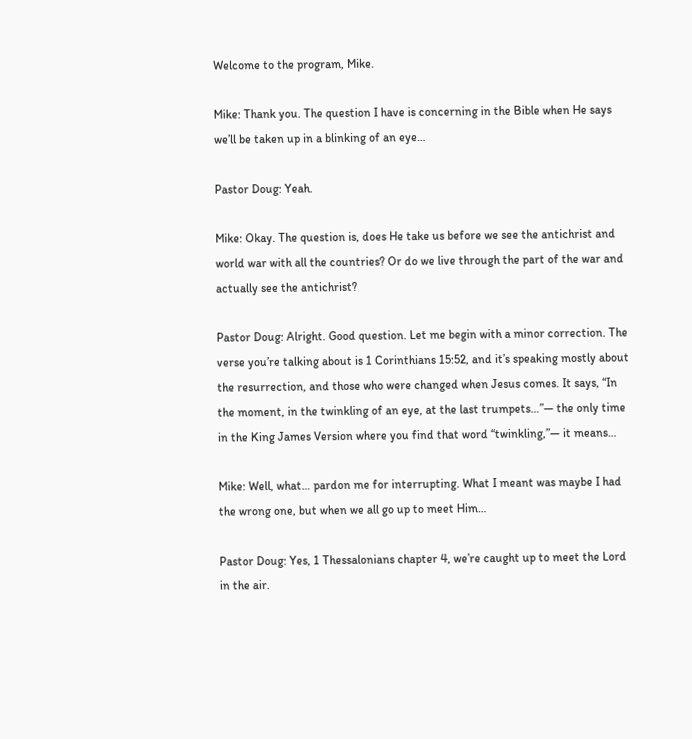Welcome to the program, Mike.

Mike: Thank you. The question I have is concerning in the Bible when He says we’ll be taken up in a blinking of an eye…

Pastor Doug: Yeah.

Mike: Okay. The question is, does He take us before we see the antichrist and world war with all the countries? Or do we live through the part of the war and actually see the antichrist?

Pastor Doug: Alright. Good question. Let me begin with a minor correction. The verse you’re talking about is 1 Corinthians 15:52, and it’s speaking mostly about the resurrection, and those who were changed when Jesus comes. It says, “In the moment, in the twinkling of an eye, at the last trumpets…”— the only time in the King James Version where you find that word “twinkling,”— it means…

Mike: Well, what… pardon me for interrupting. What I meant was maybe I had the wrong one, but when we all go up to meet Him…

Pastor Doug: Yes, 1 Thessalonians chapter 4, we’re caught up to meet the Lord in the air.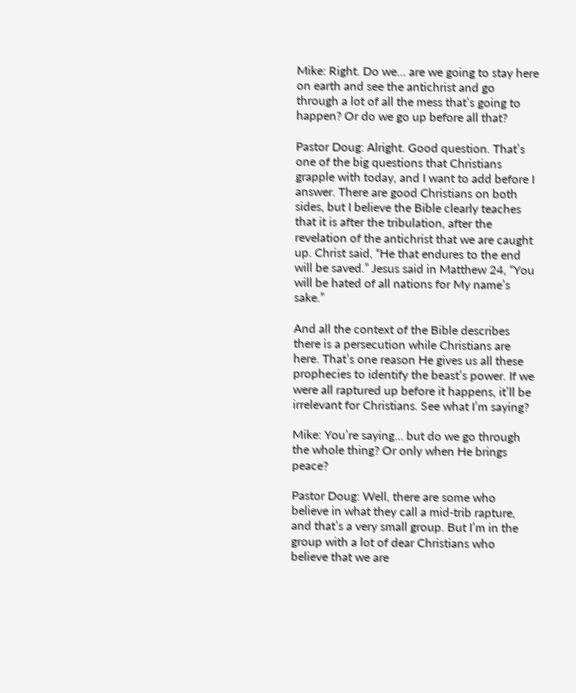Mike: Right. Do we… are we going to stay here on earth and see the antichrist and go through a lot of all the mess that’s going to happen? Or do we go up before all that?

Pastor Doug: Alright. Good question. That’s one of the big questions that Christians grapple with today, and I want to add before I answer. There are good Christians on both sides, but I believe the Bible clearly teaches that it is after the tribulation, after the revelation of the antichrist that we are caught up. Christ said, “He that endures to the end will be saved.” Jesus said in Matthew 24, “You will be hated of all nations for My name’s sake.”

And all the context of the Bible describes there is a persecution while Christians are here. That’s one reason He gives us all these prophecies to identify the beast’s power. If we were all raptured up before it happens, it’ll be irrelevant for Christians. See what I’m saying?

Mike: You’re saying… but do we go through the whole thing? Or only when He brings peace?

Pastor Doug: Well, there are some who believe in what they call a mid-trib rapture, and that’s a very small group. But I’m in the group with a lot of dear Christians who believe that we are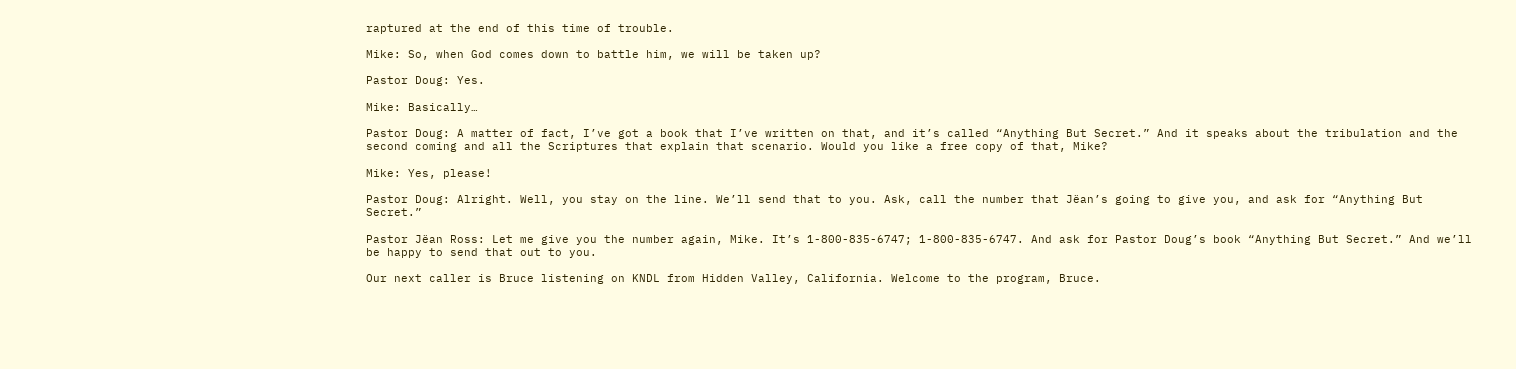raptured at the end of this time of trouble.

Mike: So, when God comes down to battle him, we will be taken up?

Pastor Doug: Yes.

Mike: Basically…

Pastor Doug: A matter of fact, I’ve got a book that I’ve written on that, and it’s called “Anything But Secret.” And it speaks about the tribulation and the second coming and all the Scriptures that explain that scenario. Would you like a free copy of that, Mike?

Mike: Yes, please!

Pastor Doug: Alright. Well, you stay on the line. We’ll send that to you. Ask, call the number that Jëan’s going to give you, and ask for “Anything But Secret.”

Pastor Jëan Ross: Let me give you the number again, Mike. It’s 1-800-835-6747; 1-800-835-6747. And ask for Pastor Doug’s book “Anything But Secret.” And we’ll be happy to send that out to you.

Our next caller is Bruce listening on KNDL from Hidden Valley, California. Welcome to the program, Bruce.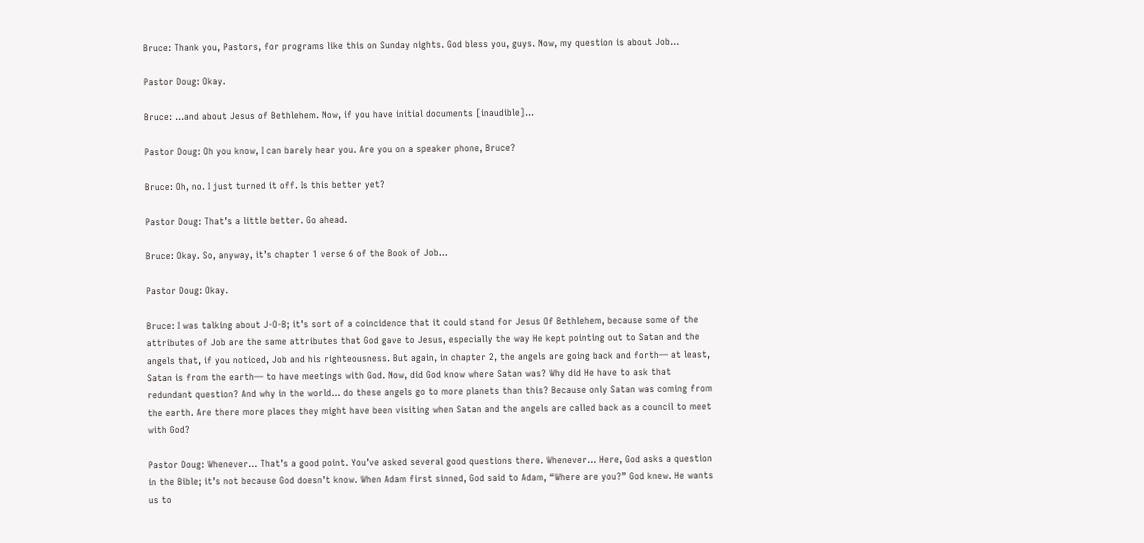Bruce: Thank you, Pastors, for programs like this on Sunday nights. God bless you, guys. Now, my question is about Job…

Pastor Doug: Okay.

Bruce: …and about Jesus of Bethlehem. Now, if you have initial documents [inaudible]…

Pastor Doug: Oh you know, I can barely hear you. Are you on a speaker phone, Bruce?

Bruce: Oh, no. I just turned it off. Is this better yet?

Pastor Doug: That’s a little better. Go ahead.

Bruce: Okay. So, anyway, it’s chapter 1 verse 6 of the Book of Job…

Pastor Doug: Okay.

Bruce: I was talking about J-O-B; it’s sort of a coincidence that it could stand for Jesus Of Bethlehem, because some of the attributes of Job are the same attributes that God gave to Jesus, especially the way He kept pointing out to Satan and the angels that, if you noticed, Job and his righteousness. But again, in chapter 2, the angels are going back and forth— at least, Satan is from the earth— to have meetings with God. Now, did God know where Satan was? Why did He have to ask that redundant question? And why in the world… do these angels go to more planets than this? Because only Satan was coming from the earth. Are there more places they might have been visiting when Satan and the angels are called back as a council to meet with God?

Pastor Doug: Whenever… That’s a good point. You’ve asked several good questions there. Whenever… Here, God asks a question in the Bible; it’s not because God doesn’t know. When Adam first sinned, God said to Adam, “Where are you?” God knew. He wants us to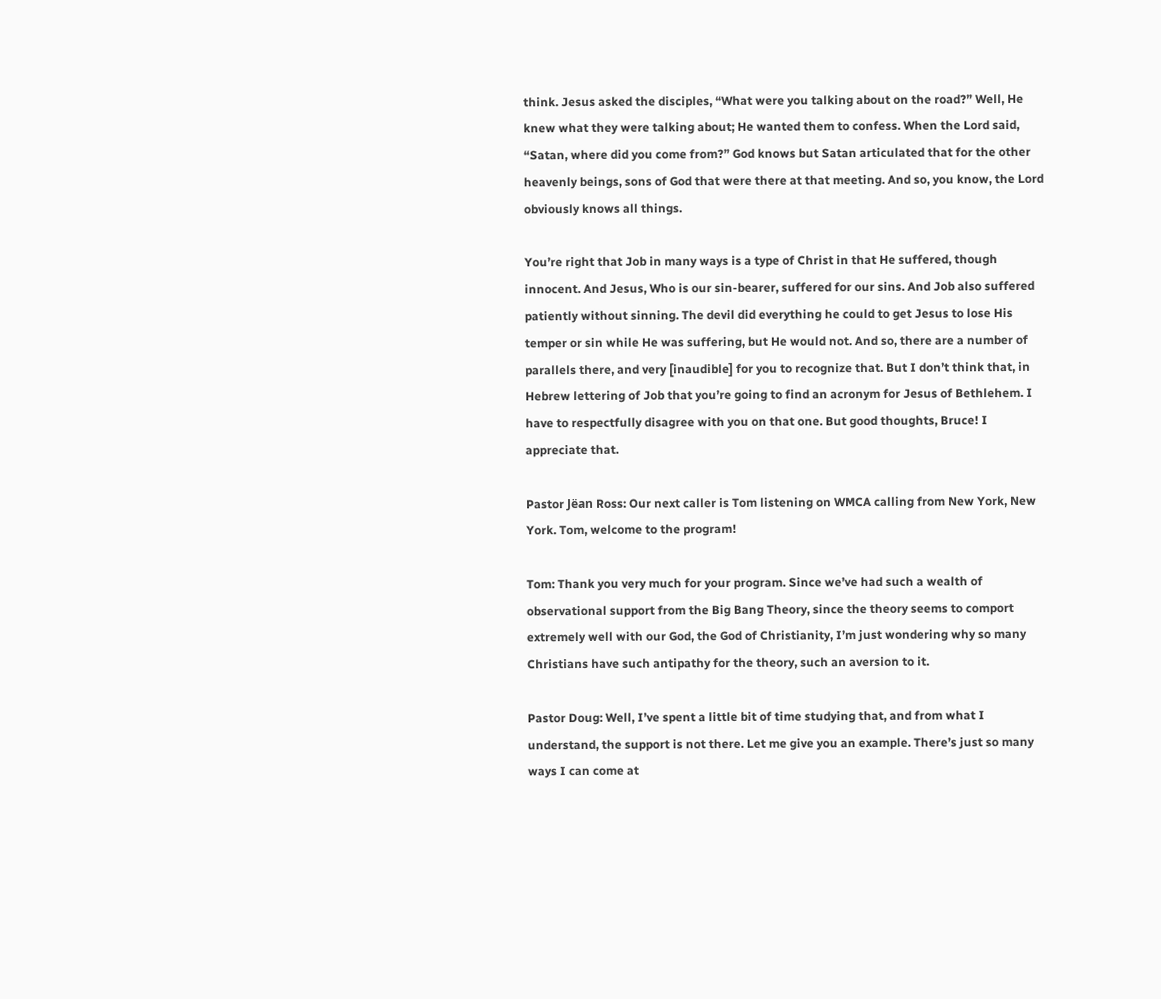think. Jesus asked the disciples, “What were you talking about on the road?” Well, He knew what they were talking about; He wanted them to confess. When the Lord said, “Satan, where did you come from?” God knows but Satan articulated that for the other heavenly beings, sons of God that were there at that meeting. And so, you know, the Lord obviously knows all things.

You’re right that Job in many ways is a type of Christ in that He suffered, though innocent. And Jesus, Who is our sin-bearer, suffered for our sins. And Job also suffered patiently without sinning. The devil did everything he could to get Jesus to lose His temper or sin while He was suffering, but He would not. And so, there are a number of parallels there, and very [inaudible] for you to recognize that. But I don’t think that, in Hebrew lettering of Job that you’re going to find an acronym for Jesus of Bethlehem. I have to respectfully disagree with you on that one. But good thoughts, Bruce! I appreciate that.

Pastor Jëan Ross: Our next caller is Tom listening on WMCA calling from New York, New York. Tom, welcome to the program!

Tom: Thank you very much for your program. Since we’ve had such a wealth of observational support from the Big Bang Theory, since the theory seems to comport extremely well with our God, the God of Christianity, I’m just wondering why so many Christians have such antipathy for the theory, such an aversion to it.

Pastor Doug: Well, I’ve spent a little bit of time studying that, and from what I understand, the support is not there. Let me give you an example. There’s just so many ways I can come at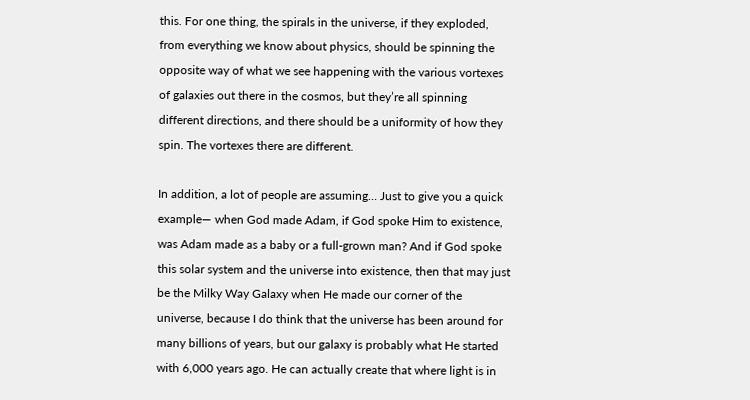this. For one thing, the spirals in the universe, if they exploded, from everything we know about physics, should be spinning the opposite way of what we see happening with the various vortexes of galaxies out there in the cosmos, but they’re all spinning different directions, and there should be a uniformity of how they spin. The vortexes there are different.

In addition, a lot of people are assuming… Just to give you a quick example— when God made Adam, if God spoke Him to existence, was Adam made as a baby or a full-grown man? And if God spoke this solar system and the universe into existence, then that may just be the Milky Way Galaxy when He made our corner of the universe, because I do think that the universe has been around for many billions of years, but our galaxy is probably what He started with 6,000 years ago. He can actually create that where light is in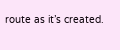route as it’s created.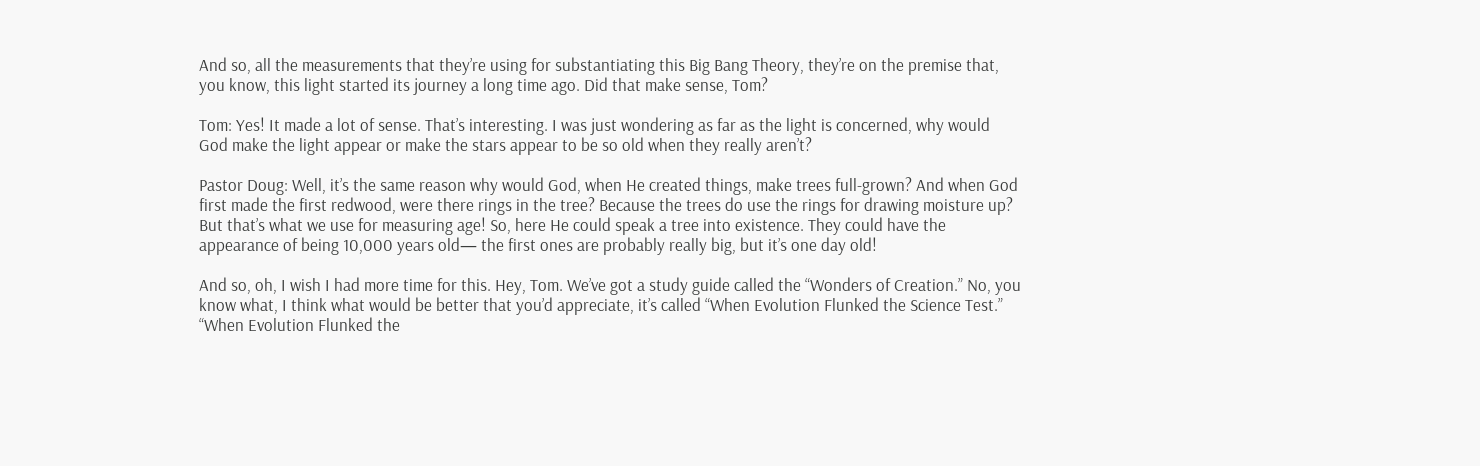And so, all the measurements that they’re using for substantiating this Big Bang Theory, they’re on the premise that, you know, this light started its journey a long time ago. Did that make sense, Tom?

Tom: Yes! It made a lot of sense. That’s interesting. I was just wondering as far as the light is concerned, why would God make the light appear or make the stars appear to be so old when they really aren’t?

Pastor Doug: Well, it’s the same reason why would God, when He created things, make trees full-grown? And when God first made the first redwood, were there rings in the tree? Because the trees do use the rings for drawing moisture up? But that’s what we use for measuring age! So, here He could speak a tree into existence. They could have the appearance of being 10,000 years old— the first ones are probably really big, but it’s one day old!

And so, oh, I wish I had more time for this. Hey, Tom. We’ve got a study guide called the “Wonders of Creation.” No, you know what, I think what would be better that you’d appreciate, it’s called “When Evolution Flunked the Science Test.” “When Evolution Flunked the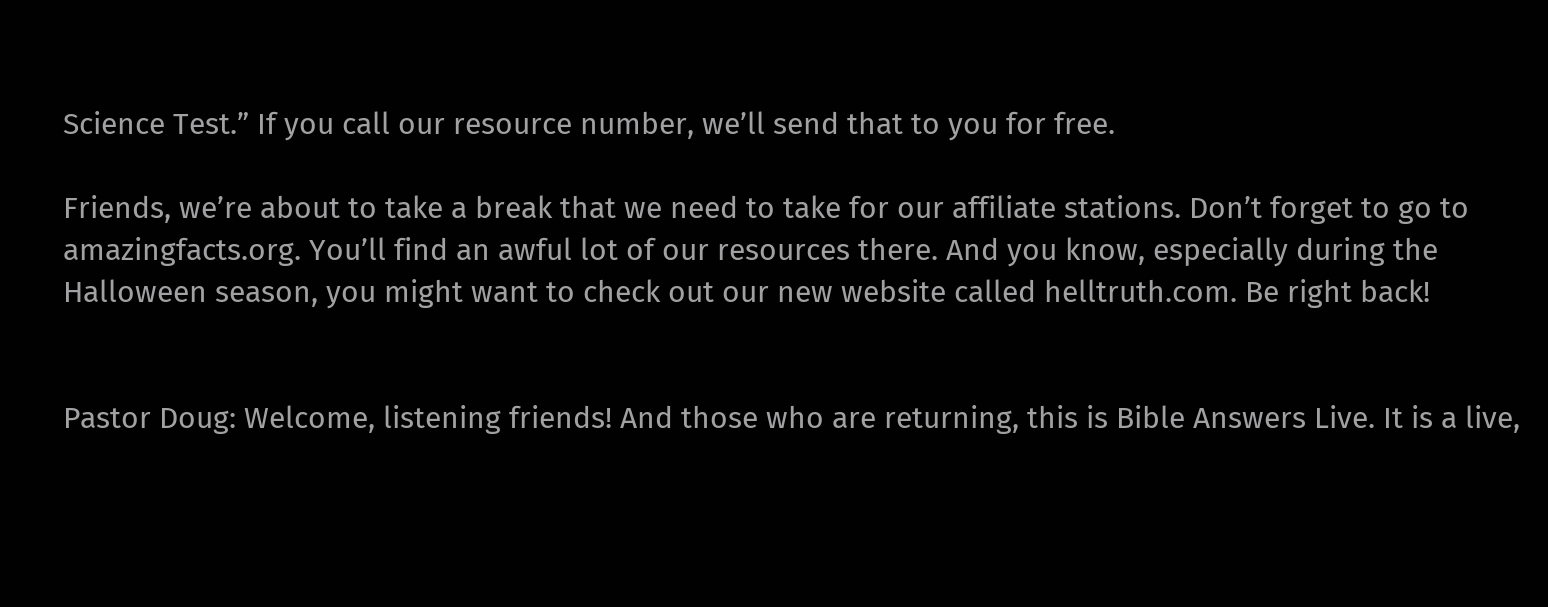Science Test.” If you call our resource number, we’ll send that to you for free.

Friends, we’re about to take a break that we need to take for our affiliate stations. Don’t forget to go to amazingfacts.org. You’ll find an awful lot of our resources there. And you know, especially during the Halloween season, you might want to check out our new website called helltruth.com. Be right back!


Pastor Doug: Welcome, listening friends! And those who are returning, this is Bible Answers Live. It is a live,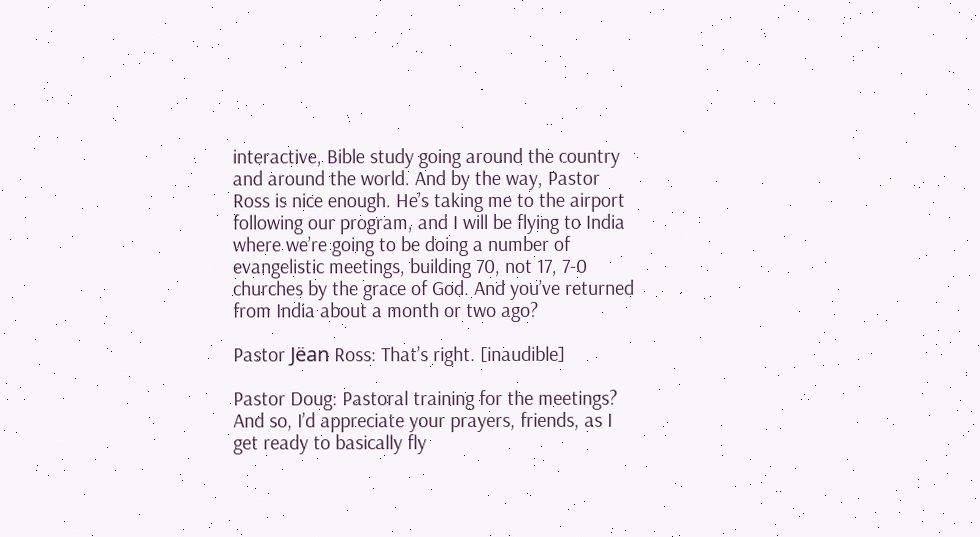interactive, Bible study going around the country and around the world. And by the way, Pastor Ross is nice enough. He’s taking me to the airport following our program, and I will be flying to India where we’re going to be doing a number of evangelistic meetings, building 70, not 17, 7-0 churches by the grace of God. And you’ve returned from India about a month or two ago?

Pastor Jëan Ross: That’s right. [inaudible]

Pastor Doug: Pastoral training for the meetings? And so, I’d appreciate your prayers, friends, as I get ready to basically fly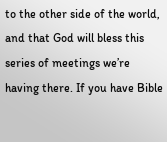to the other side of the world, and that God will bless this series of meetings we’re having there. If you have Bible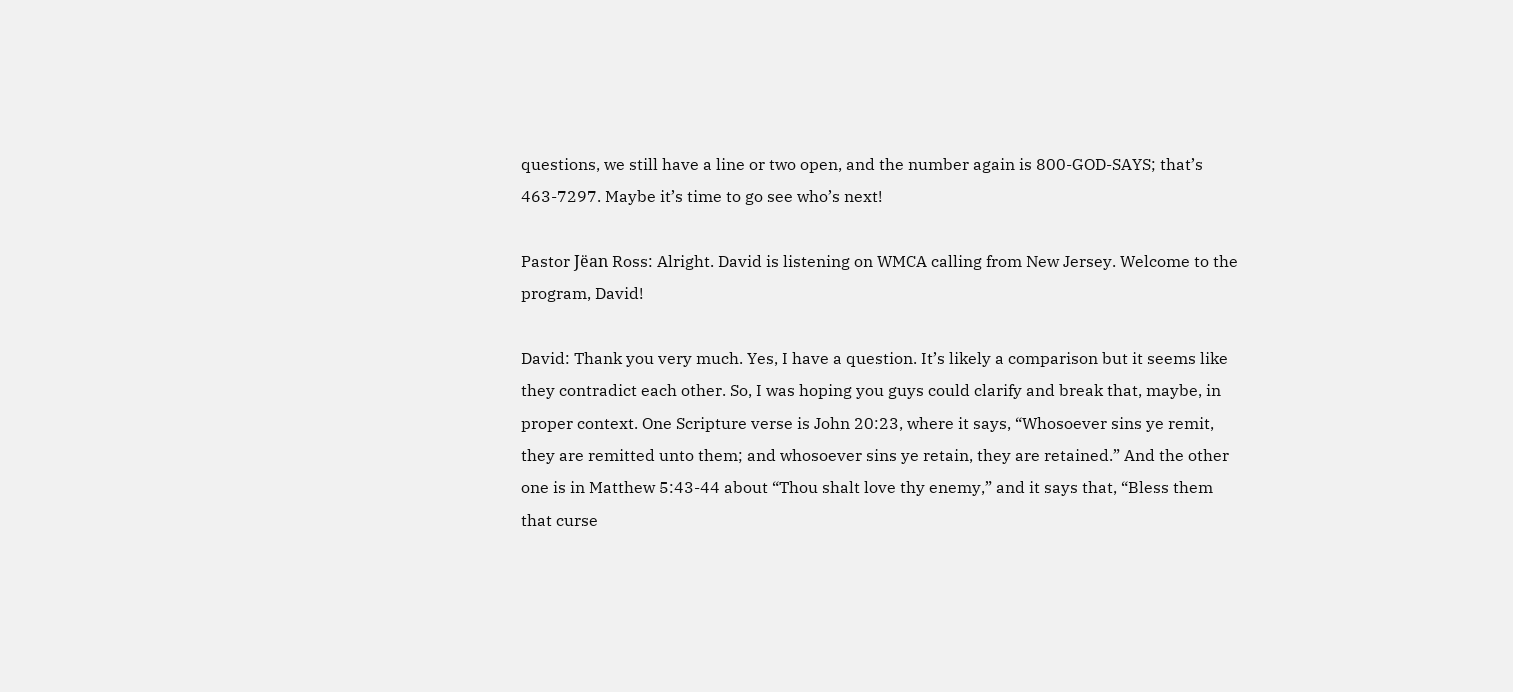questions, we still have a line or two open, and the number again is 800-GOD-SAYS; that’s 463-7297. Maybe it’s time to go see who’s next!

Pastor Jëan Ross: Alright. David is listening on WMCA calling from New Jersey. Welcome to the program, David!

David: Thank you very much. Yes, I have a question. It’s likely a comparison but it seems like they contradict each other. So, I was hoping you guys could clarify and break that, maybe, in proper context. One Scripture verse is John 20:23, where it says, “Whosoever sins ye remit, they are remitted unto them; and whosoever sins ye retain, they are retained.” And the other one is in Matthew 5:43-44 about “Thou shalt love thy enemy,” and it says that, “Bless them that curse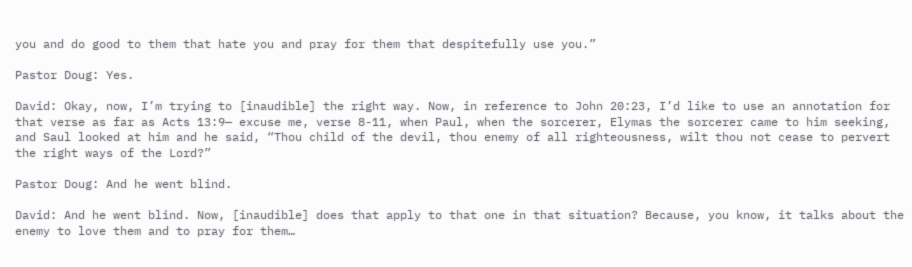you and do good to them that hate you and pray for them that despitefully use you.”

Pastor Doug: Yes.

David: Okay, now, I’m trying to [inaudible] the right way. Now, in reference to John 20:23, I’d like to use an annotation for that verse as far as Acts 13:9— excuse me, verse 8-11, when Paul, when the sorcerer, Elymas the sorcerer came to him seeking, and Saul looked at him and he said, “Thou child of the devil, thou enemy of all righteousness, wilt thou not cease to pervert the right ways of the Lord?”

Pastor Doug: And he went blind.

David: And he went blind. Now, [inaudible] does that apply to that one in that situation? Because, you know, it talks about the enemy to love them and to pray for them…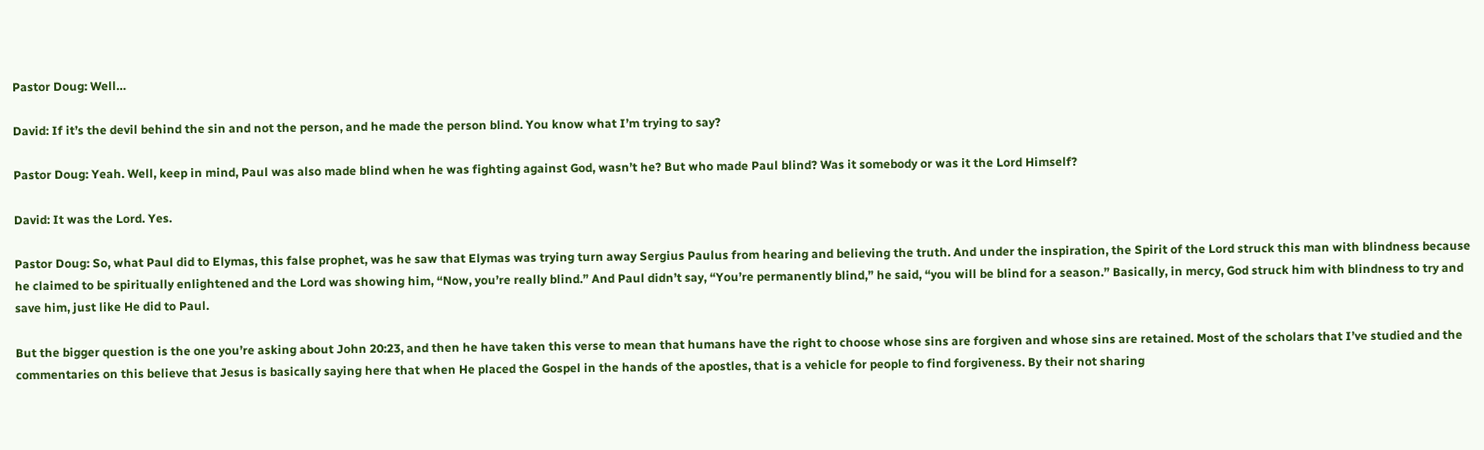Pastor Doug: Well…

David: If it’s the devil behind the sin and not the person, and he made the person blind. You know what I’m trying to say?

Pastor Doug: Yeah. Well, keep in mind, Paul was also made blind when he was fighting against God, wasn’t he? But who made Paul blind? Was it somebody or was it the Lord Himself?

David: It was the Lord. Yes.

Pastor Doug: So, what Paul did to Elymas, this false prophet, was he saw that Elymas was trying turn away Sergius Paulus from hearing and believing the truth. And under the inspiration, the Spirit of the Lord struck this man with blindness because he claimed to be spiritually enlightened and the Lord was showing him, “Now, you’re really blind.” And Paul didn’t say, “You’re permanently blind,” he said, “you will be blind for a season.” Basically, in mercy, God struck him with blindness to try and save him, just like He did to Paul.

But the bigger question is the one you’re asking about John 20:23, and then he have taken this verse to mean that humans have the right to choose whose sins are forgiven and whose sins are retained. Most of the scholars that I’ve studied and the commentaries on this believe that Jesus is basically saying here that when He placed the Gospel in the hands of the apostles, that is a vehicle for people to find forgiveness. By their not sharing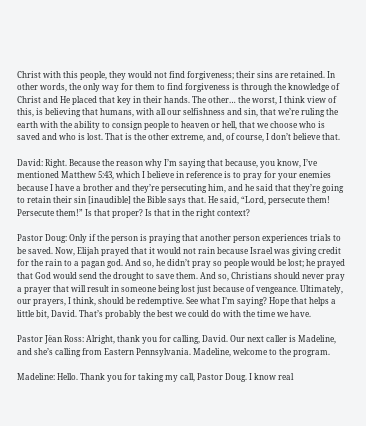Christ with this people, they would not find forgiveness; their sins are retained. In other words, the only way for them to find forgiveness is through the knowledge of Christ and He placed that key in their hands. The other… the worst, I think view of this, is believing that humans, with all our selfishness and sin, that we’re ruling the earth with the ability to consign people to heaven or hell, that we choose who is saved and who is lost. That is the other extreme, and, of course, I don’t believe that.

David: Right. Because the reason why I’m saying that because, you know, I’ve mentioned Matthew 5:43, which I believe in reference is to pray for your enemies because I have a brother and they’re persecuting him, and he said that they’re going to retain their sin [inaudible] the Bible says that. He said, “Lord, persecute them! Persecute them!” Is that proper? Is that in the right context?

Pastor Doug: Only if the person is praying that another person experiences trials to be saved. Now, Elijah prayed that it would not rain because Israel was giving credit for the rain to a pagan god. And so, he didn’t pray so people would be lost; he prayed that God would send the drought to save them. And so, Christians should never pray a prayer that will result in someone being lost just because of vengeance. Ultimately, our prayers, I think, should be redemptive. See what I’m saying? Hope that helps a little bit, David. That’s probably the best we could do with the time we have.

Pastor Jëan Ross: Alright, thank you for calling, David. Our next caller is Madeline, and she’s calling from Eastern Pennsylvania. Madeline, welcome to the program.

Madeline: Hello. Thank you for taking my call, Pastor Doug. I know real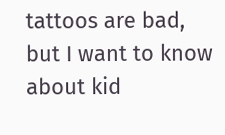tattoos are bad, but I want to know about kid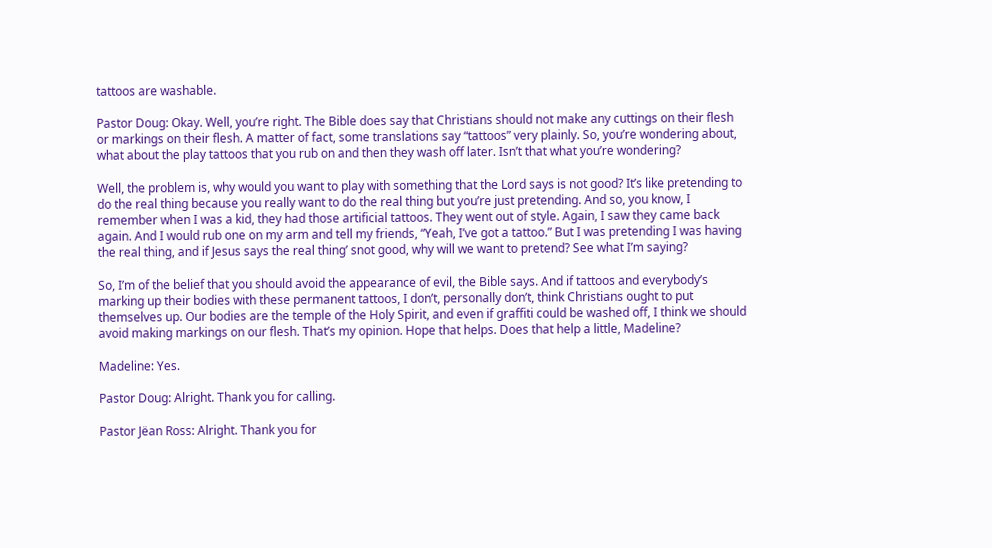tattoos are washable.

Pastor Doug: Okay. Well, you’re right. The Bible does say that Christians should not make any cuttings on their flesh or markings on their flesh. A matter of fact, some translations say “tattoos” very plainly. So, you’re wondering about, what about the play tattoos that you rub on and then they wash off later. Isn’t that what you’re wondering?

Well, the problem is, why would you want to play with something that the Lord says is not good? It’s like pretending to do the real thing because you really want to do the real thing but you’re just pretending. And so, you know, I remember when I was a kid, they had those artificial tattoos. They went out of style. Again, I saw they came back again. And I would rub one on my arm and tell my friends, “Yeah, I’ve got a tattoo.” But I was pretending I was having the real thing, and if Jesus says the real thing’ snot good, why will we want to pretend? See what I’m saying?

So, I’m of the belief that you should avoid the appearance of evil, the Bible says. And if tattoos and everybody’s marking up their bodies with these permanent tattoos, I don’t, personally don’t, think Christians ought to put themselves up. Our bodies are the temple of the Holy Spirit, and even if graffiti could be washed off, I think we should avoid making markings on our flesh. That’s my opinion. Hope that helps. Does that help a little, Madeline?

Madeline: Yes.

Pastor Doug: Alright. Thank you for calling.

Pastor Jëan Ross: Alright. Thank you for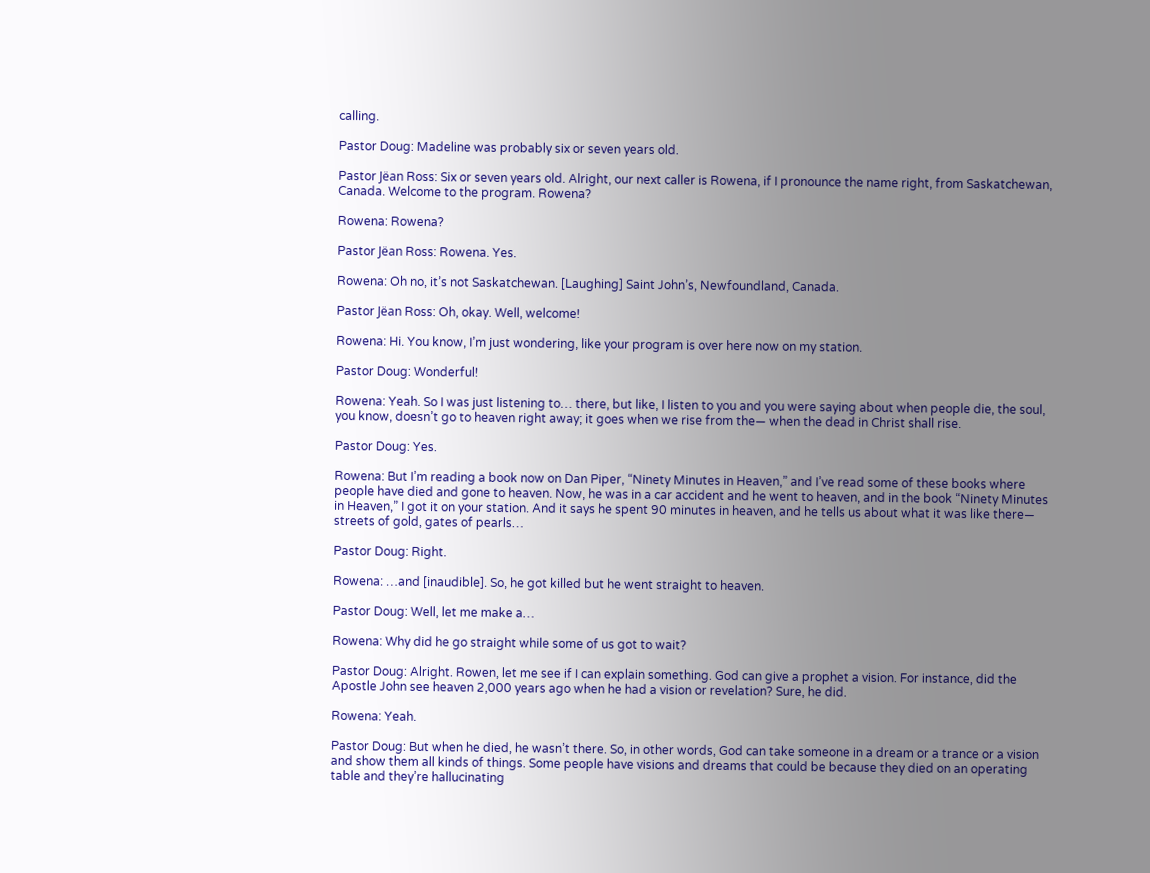calling.

Pastor Doug: Madeline was probably six or seven years old.

Pastor Jëan Ross: Six or seven years old. Alright, our next caller is Rowena, if I pronounce the name right, from Saskatchewan, Canada. Welcome to the program. Rowena?

Rowena: Rowena?

Pastor Jëan Ross: Rowena. Yes.

Rowena: Oh no, it’s not Saskatchewan. [Laughing] Saint John’s, Newfoundland, Canada.

Pastor Jëan Ross: Oh, okay. Well, welcome!

Rowena: Hi. You know, I’m just wondering, like your program is over here now on my station.

Pastor Doug: Wonderful!

Rowena: Yeah. So I was just listening to… there, but like, I listen to you and you were saying about when people die, the soul, you know, doesn’t go to heaven right away; it goes when we rise from the— when the dead in Christ shall rise.

Pastor Doug: Yes.

Rowena: But I’m reading a book now on Dan Piper, “Ninety Minutes in Heaven,” and I’ve read some of these books where people have died and gone to heaven. Now, he was in a car accident and he went to heaven, and in the book “Ninety Minutes in Heaven,” I got it on your station. And it says he spent 90 minutes in heaven, and he tells us about what it was like there— streets of gold, gates of pearls…

Pastor Doug: Right.

Rowena: …and [inaudible]. So, he got killed but he went straight to heaven.

Pastor Doug: Well, let me make a…

Rowena: Why did he go straight while some of us got to wait?

Pastor Doug: Alright. Rowen, let me see if I can explain something. God can give a prophet a vision. For instance, did the Apostle John see heaven 2,000 years ago when he had a vision or revelation? Sure, he did.

Rowena: Yeah.

Pastor Doug: But when he died, he wasn’t there. So, in other words, God can take someone in a dream or a trance or a vision and show them all kinds of things. Some people have visions and dreams that could be because they died on an operating table and they’re hallucinating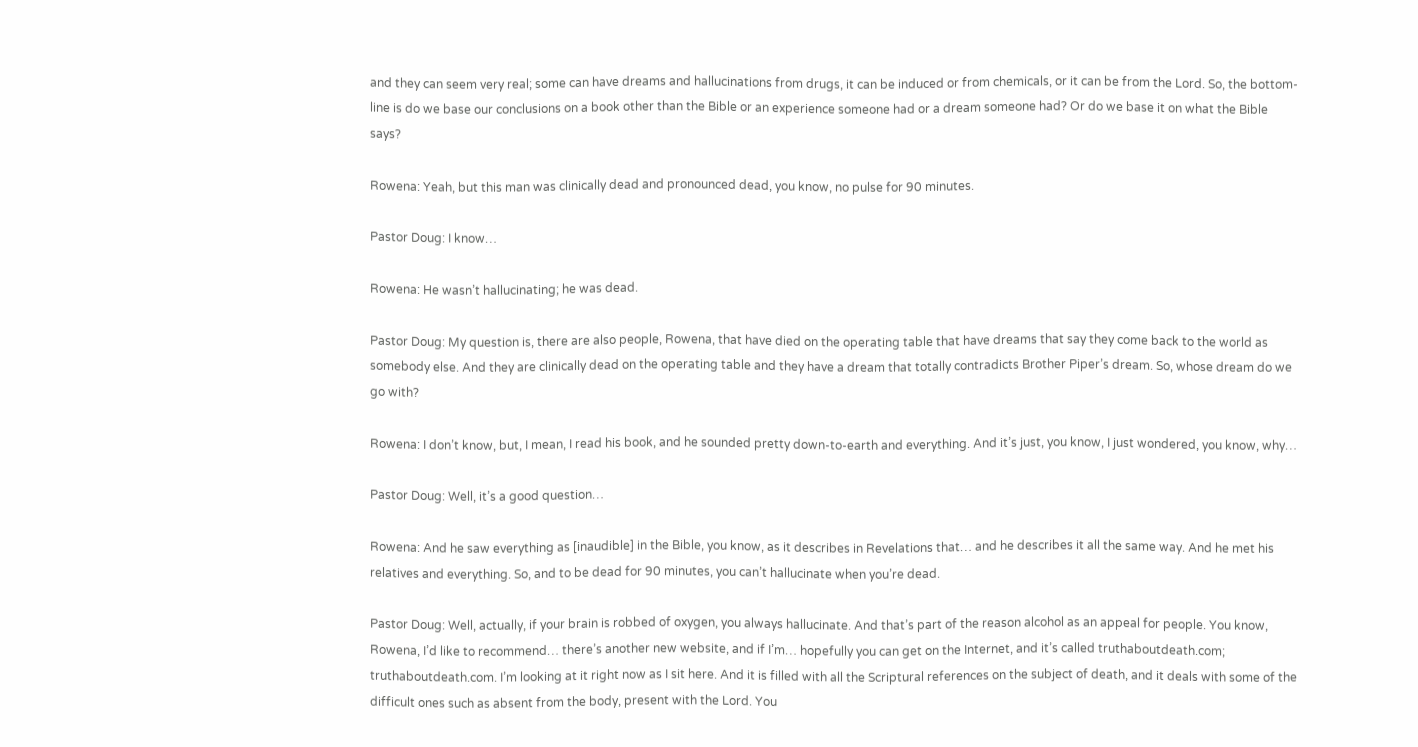and they can seem very real; some can have dreams and hallucinations from drugs, it can be induced or from chemicals, or it can be from the Lord. So, the bottom-line is do we base our conclusions on a book other than the Bible or an experience someone had or a dream someone had? Or do we base it on what the Bible says?

Rowena: Yeah, but this man was clinically dead and pronounced dead, you know, no pulse for 90 minutes.

Pastor Doug: I know…

Rowena: He wasn’t hallucinating; he was dead.

Pastor Doug: My question is, there are also people, Rowena, that have died on the operating table that have dreams that say they come back to the world as somebody else. And they are clinically dead on the operating table and they have a dream that totally contradicts Brother Piper’s dream. So, whose dream do we go with?

Rowena: I don’t know, but, I mean, I read his book, and he sounded pretty down-to-earth and everything. And it’s just, you know, I just wondered, you know, why…

Pastor Doug: Well, it’s a good question…

Rowena: And he saw everything as [inaudible] in the Bible, you know, as it describes in Revelations that… and he describes it all the same way. And he met his relatives and everything. So, and to be dead for 90 minutes, you can’t hallucinate when you’re dead.

Pastor Doug: Well, actually, if your brain is robbed of oxygen, you always hallucinate. And that’s part of the reason alcohol as an appeal for people. You know, Rowena, I’d like to recommend… there’s another new website, and if I’m… hopefully you can get on the Internet, and it’s called truthaboutdeath.com; truthaboutdeath.com. I’m looking at it right now as I sit here. And it is filled with all the Scriptural references on the subject of death, and it deals with some of the difficult ones such as absent from the body, present with the Lord. You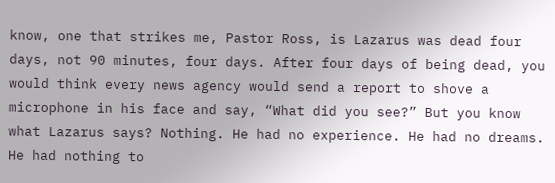know, one that strikes me, Pastor Ross, is Lazarus was dead four days, not 90 minutes, four days. After four days of being dead, you would think every news agency would send a report to shove a microphone in his face and say, “What did you see?” But you know what Lazarus says? Nothing. He had no experience. He had no dreams. He had nothing to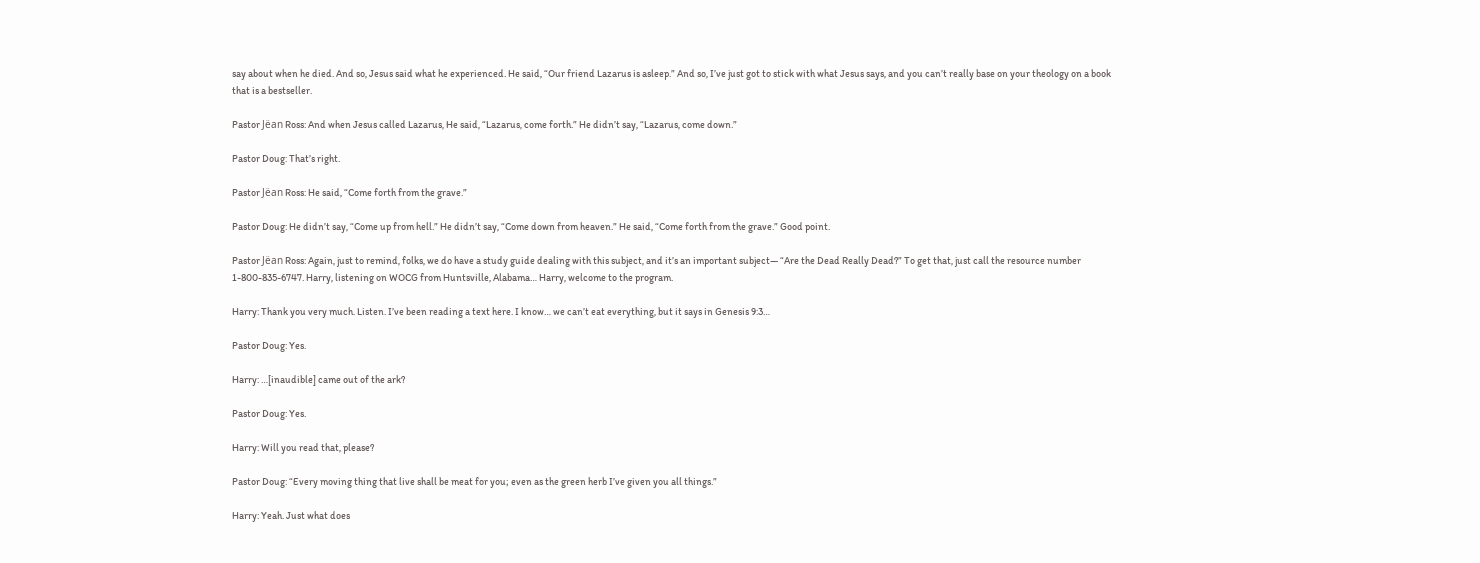say about when he died. And so, Jesus said what he experienced. He said, “Our friend Lazarus is asleep.” And so, I’ve just got to stick with what Jesus says, and you can’t really base on your theology on a book that is a bestseller.

Pastor Jëan Ross: And when Jesus called Lazarus, He said, “Lazarus, come forth.” He didn’t say, “Lazarus, come down.”

Pastor Doug: That’s right.

Pastor Jëan Ross: He said, “Come forth from the grave.”

Pastor Doug: He didn’t say, “Come up from hell.” He didn’t say, “Come down from heaven.” He said, “Come forth from the grave.” Good point.

Pastor Jëan Ross: Again, just to remind, folks, we do have a study guide dealing with this subject, and it’s an important subject— “Are the Dead Really Dead?” To get that, just call the resource number 1-800-835-6747. Harry, listening on WOCG from Huntsville, Alabama… Harry, welcome to the program.

Harry: Thank you very much. Listen. I’ve been reading a text here. I know… we can’t eat everything, but it says in Genesis 9:3…

Pastor Doug: Yes.

Harry: …[inaudible] came out of the ark?

Pastor Doug: Yes.

Harry: Will you read that, please?

Pastor Doug: “Every moving thing that live shall be meat for you; even as the green herb I’ve given you all things.”

Harry: Yeah. Just what does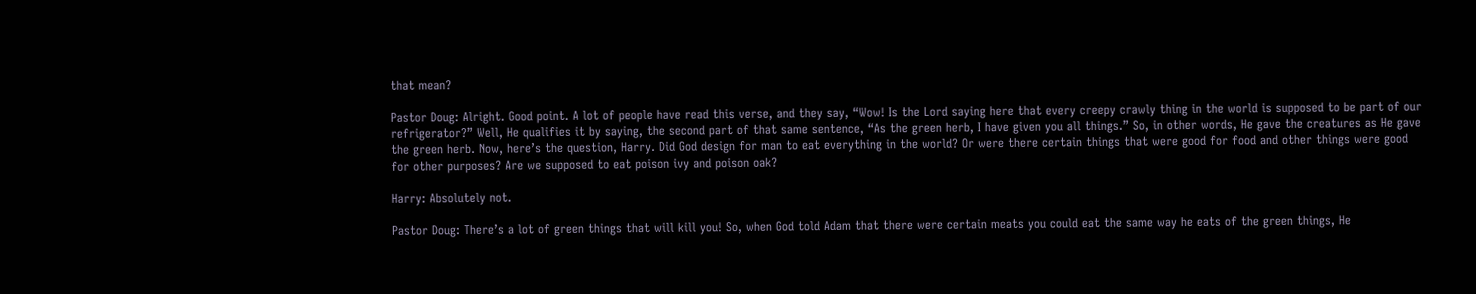that mean?

Pastor Doug: Alright. Good point. A lot of people have read this verse, and they say, “Wow! Is the Lord saying here that every creepy crawly thing in the world is supposed to be part of our refrigerator?” Well, He qualifies it by saying, the second part of that same sentence, “As the green herb, I have given you all things.” So, in other words, He gave the creatures as He gave the green herb. Now, here’s the question, Harry. Did God design for man to eat everything in the world? Or were there certain things that were good for food and other things were good for other purposes? Are we supposed to eat poison ivy and poison oak?

Harry: Absolutely not.

Pastor Doug: There’s a lot of green things that will kill you! So, when God told Adam that there were certain meats you could eat the same way he eats of the green things, He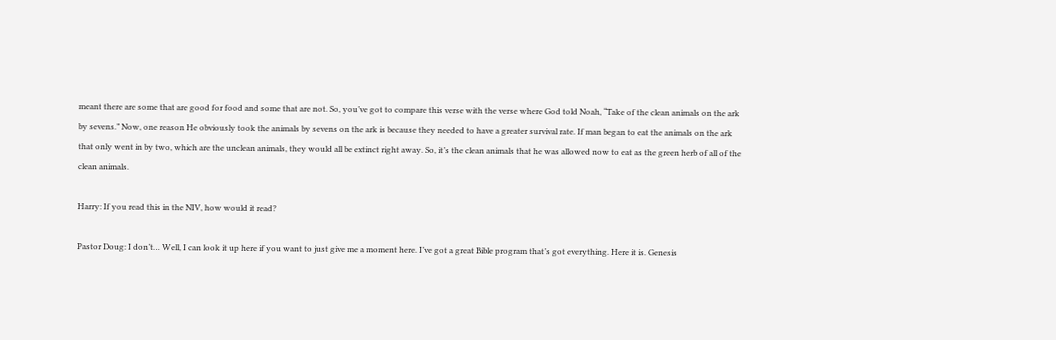meant there are some that are good for food and some that are not. So, you’ve got to compare this verse with the verse where God told Noah, “Take of the clean animals on the ark by sevens.” Now, one reason He obviously took the animals by sevens on the ark is because they needed to have a greater survival rate. If man began to eat the animals on the ark that only went in by two, which are the unclean animals, they would all be extinct right away. So, it’s the clean animals that he was allowed now to eat as the green herb of all of the clean animals.

Harry: If you read this in the NIV, how would it read?

Pastor Doug: I don’t… Well, I can look it up here if you want to just give me a moment here. I’ve got a great Bible program that’s got everything. Here it is. Genesis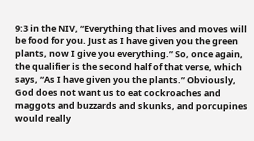9:3 in the NIV, “Everything that lives and moves will be food for you. Just as I have given you the green plants, now I give you everything.” So, once again, the qualifier is the second half of that verse, which says, “As I have given you the plants.” Obviously, God does not want us to eat cockroaches and maggots and buzzards and skunks, and porcupines would really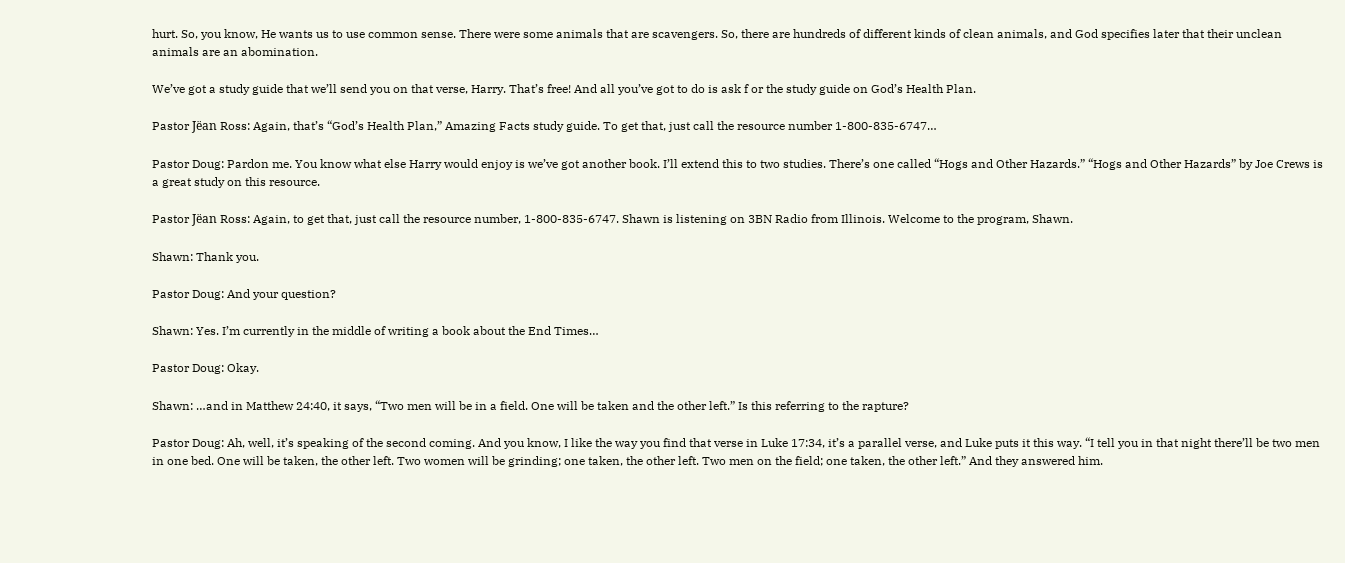hurt. So, you know, He wants us to use common sense. There were some animals that are scavengers. So, there are hundreds of different kinds of clean animals, and God specifies later that their unclean animals are an abomination.

We’ve got a study guide that we’ll send you on that verse, Harry. That’s free! And all you’ve got to do is ask f or the study guide on God’s Health Plan.

Pastor Jëan Ross: Again, that’s “God’s Health Plan,” Amazing Facts study guide. To get that, just call the resource number 1-800-835-6747…

Pastor Doug: Pardon me. You know what else Harry would enjoy is we’ve got another book. I’ll extend this to two studies. There’s one called “Hogs and Other Hazards.” “Hogs and Other Hazards” by Joe Crews is a great study on this resource.

Pastor Jëan Ross: Again, to get that, just call the resource number, 1-800-835-6747. Shawn is listening on 3BN Radio from Illinois. Welcome to the program, Shawn.

Shawn: Thank you.

Pastor Doug: And your question?

Shawn: Yes. I’m currently in the middle of writing a book about the End Times…

Pastor Doug: Okay.

Shawn: …and in Matthew 24:40, it says, “Two men will be in a field. One will be taken and the other left.” Is this referring to the rapture?

Pastor Doug: Ah, well, it’s speaking of the second coming. And you know, I like the way you find that verse in Luke 17:34, it’s a parallel verse, and Luke puts it this way. “I tell you in that night there’ll be two men in one bed. One will be taken, the other left. Two women will be grinding; one taken, the other left. Two men on the field; one taken, the other left.” And they answered him.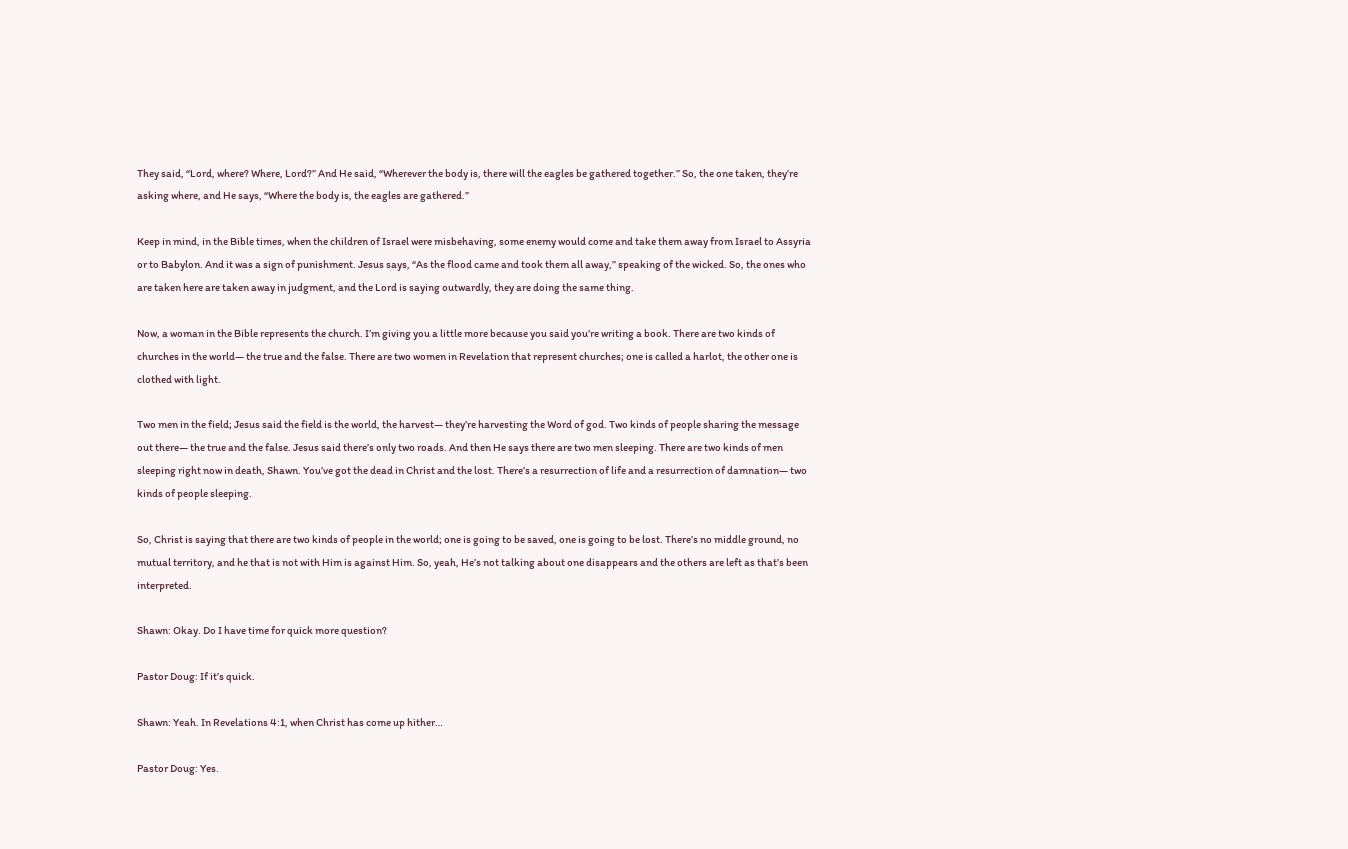They said, “Lord, where? Where, Lord?” And He said, “Wherever the body is, there will the eagles be gathered together.” So, the one taken, they’re asking where, and He says, “Where the body is, the eagles are gathered.”

Keep in mind, in the Bible times, when the children of Israel were misbehaving, some enemy would come and take them away from Israel to Assyria or to Babylon. And it was a sign of punishment. Jesus says, “As the flood came and took them all away,” speaking of the wicked. So, the ones who are taken here are taken away in judgment, and the Lord is saying outwardly, they are doing the same thing.

Now, a woman in the Bible represents the church. I’m giving you a little more because you said you’re writing a book. There are two kinds of churches in the world— the true and the false. There are two women in Revelation that represent churches; one is called a harlot, the other one is clothed with light.

Two men in the field; Jesus said the field is the world, the harvest— they’re harvesting the Word of god. Two kinds of people sharing the message out there— the true and the false. Jesus said there’s only two roads. And then He says there are two men sleeping. There are two kinds of men sleeping right now in death, Shawn. You’ve got the dead in Christ and the lost. There’s a resurrection of life and a resurrection of damnation— two kinds of people sleeping.

So, Christ is saying that there are two kinds of people in the world; one is going to be saved, one is going to be lost. There’s no middle ground, no mutual territory, and he that is not with Him is against Him. So, yeah, He’s not talking about one disappears and the others are left as that’s been interpreted.

Shawn: Okay. Do I have time for quick more question?

Pastor Doug: If it’s quick.

Shawn: Yeah. In Revelations 4:1, when Christ has come up hither…

Pastor Doug: Yes.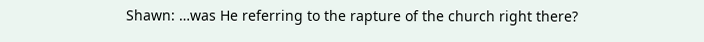Shawn: …was He referring to the rapture of the church right there?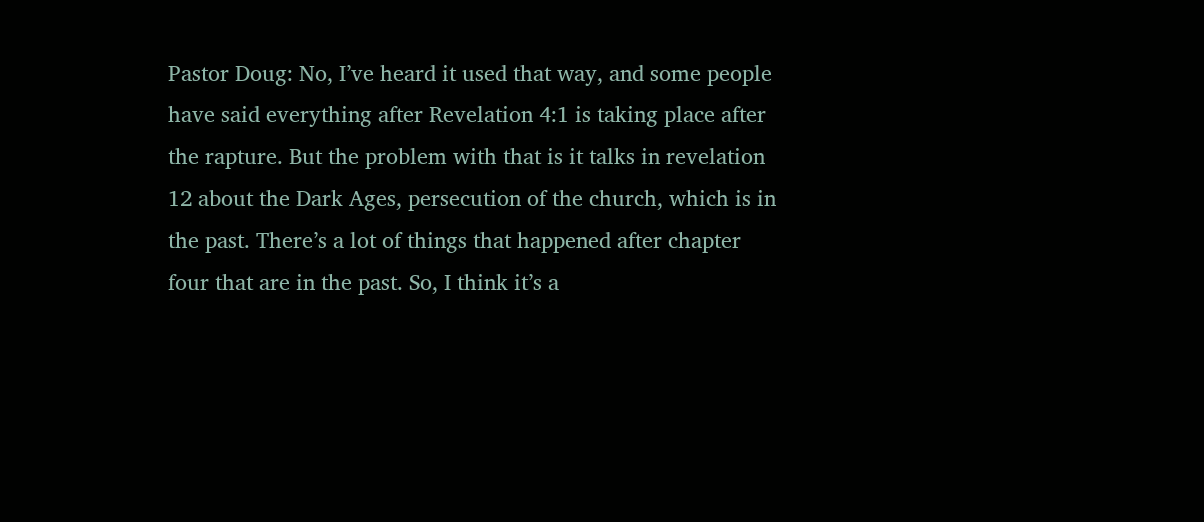Pastor Doug: No, I’ve heard it used that way, and some people have said everything after Revelation 4:1 is taking place after the rapture. But the problem with that is it talks in revelation 12 about the Dark Ages, persecution of the church, which is in the past. There’s a lot of things that happened after chapter four that are in the past. So, I think it’s a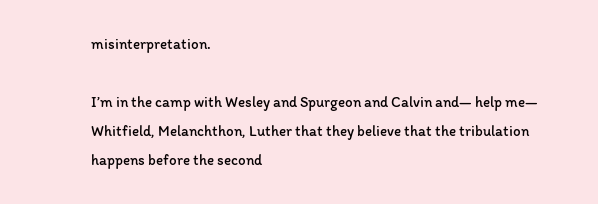misinterpretation.

I’m in the camp with Wesley and Spurgeon and Calvin and— help me— Whitfield, Melanchthon, Luther that they believe that the tribulation happens before the second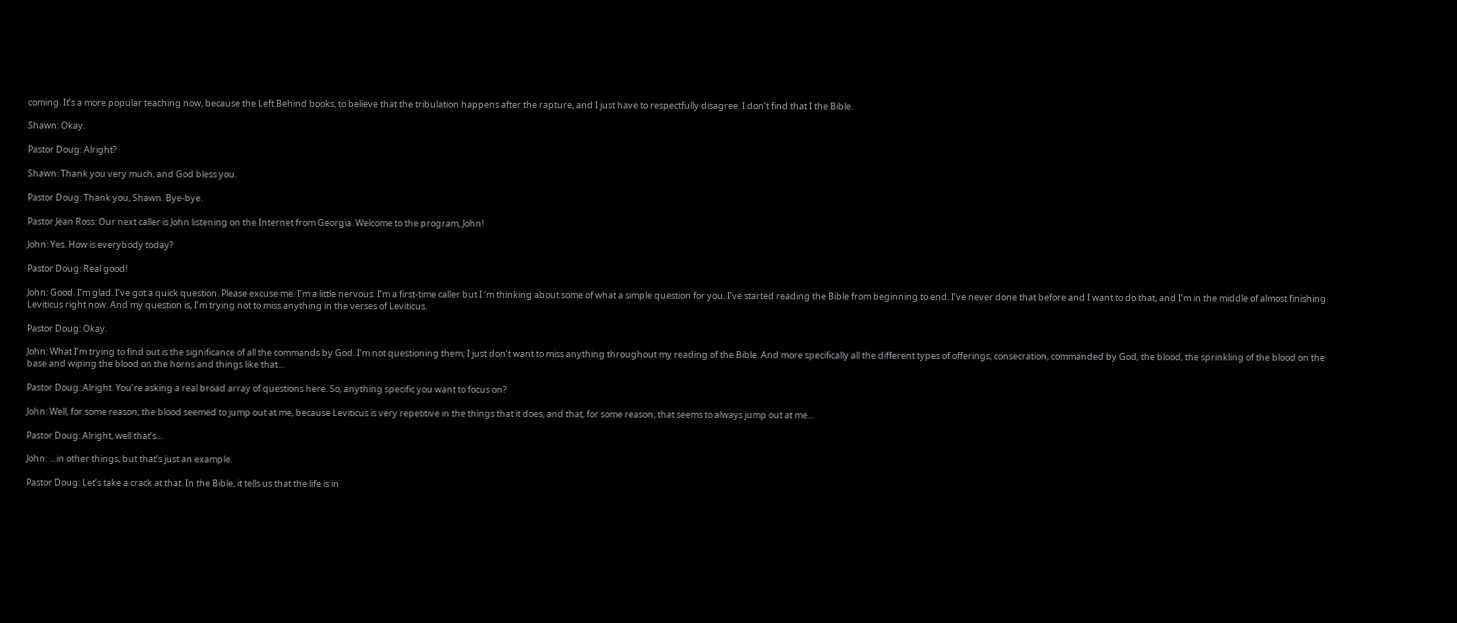coming. It’s a more popular teaching now, because the Left Behind books, to believe that the tribulation happens after the rapture, and I just have to respectfully disagree. I don’t find that I the Bible.

Shawn: Okay.

Pastor Doug: Alright?

Shawn: Thank you very much, and God bless you.

Pastor Doug: Thank you, Shawn. Bye-bye.

Pastor Jëan Ross: Our next caller is John listening on the Internet from Georgia. Welcome to the program, John!

John: Yes. How is everybody today?

Pastor Doug: Real good!

John: Good. I’m glad. I’ve got a quick question. Please excuse me. I’m a little nervous. I’m a first-time caller but I ‘m thinking about some of what a simple question for you. I’ve started reading the Bible from beginning to end. I’ve never done that before and I want to do that, and I’m in the middle of almost finishing Leviticus right now. And my question is, I’m trying not to miss anything in the verses of Leviticus.

Pastor Doug: Okay.

John: What I’m trying to find out is the significance of all the commands by God. I’m not questioning them; I just don’t want to miss anything throughout my reading of the Bible. And more specifically all the different types of offerings, consecration, commanded by God, the blood, the sprinkling of the blood on the base and wiping the blood on the horns and things like that…

Pastor Doug: Alright. You’re asking a real broad array of questions here. So, anything specific you want to focus on?

John: Well, for some reason, the blood seemed to jump out at me, because Leviticus is very repetitive in the things that it does, and that, for some reason, that seems to always jump out at me…

Pastor Doug: Alright, well that’s…

John: …in other things, but that’s just an example.

Pastor Doug: Let’s take a crack at that. In the Bible, it tells us that the life is in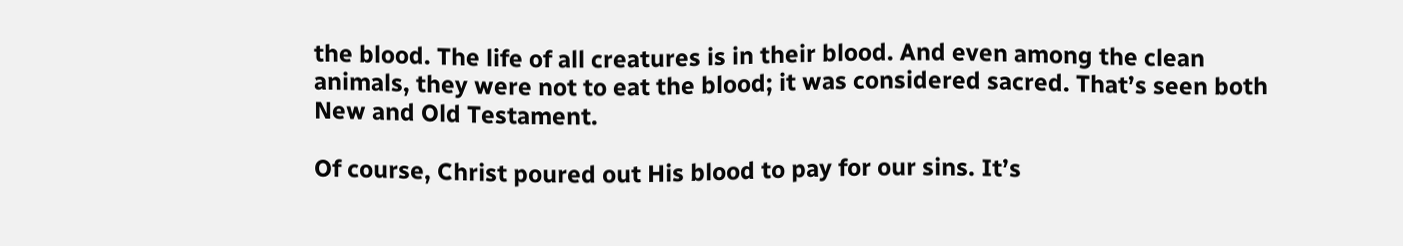the blood. The life of all creatures is in their blood. And even among the clean animals, they were not to eat the blood; it was considered sacred. That’s seen both New and Old Testament.

Of course, Christ poured out His blood to pay for our sins. It’s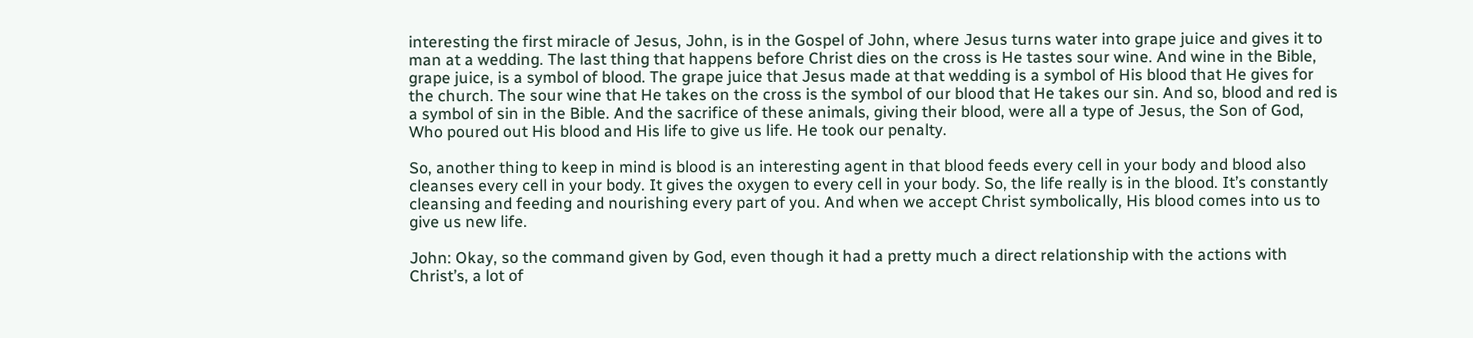interesting the first miracle of Jesus, John, is in the Gospel of John, where Jesus turns water into grape juice and gives it to man at a wedding. The last thing that happens before Christ dies on the cross is He tastes sour wine. And wine in the Bible, grape juice, is a symbol of blood. The grape juice that Jesus made at that wedding is a symbol of His blood that He gives for the church. The sour wine that He takes on the cross is the symbol of our blood that He takes our sin. And so, blood and red is a symbol of sin in the Bible. And the sacrifice of these animals, giving their blood, were all a type of Jesus, the Son of God, Who poured out His blood and His life to give us life. He took our penalty.

So, another thing to keep in mind is blood is an interesting agent in that blood feeds every cell in your body and blood also cleanses every cell in your body. It gives the oxygen to every cell in your body. So, the life really is in the blood. It’s constantly cleansing and feeding and nourishing every part of you. And when we accept Christ symbolically, His blood comes into us to give us new life.

John: Okay, so the command given by God, even though it had a pretty much a direct relationship with the actions with Christ’s, a lot of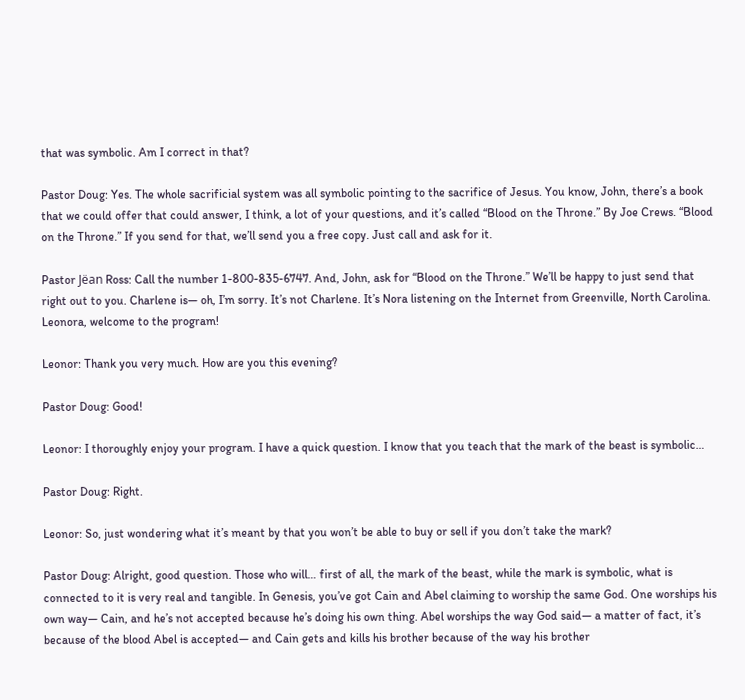that was symbolic. Am I correct in that?

Pastor Doug: Yes. The whole sacrificial system was all symbolic pointing to the sacrifice of Jesus. You know, John, there’s a book that we could offer that could answer, I think, a lot of your questions, and it’s called “Blood on the Throne.” By Joe Crews. “Blood on the Throne.” If you send for that, we’ll send you a free copy. Just call and ask for it.

Pastor Jëan Ross: Call the number 1-800-835-6747. And, John, ask for “Blood on the Throne.” We’ll be happy to just send that right out to you. Charlene is— oh, I’m sorry. It’s not Charlene. It’s Nora listening on the Internet from Greenville, North Carolina. Leonora, welcome to the program!

Leonor: Thank you very much. How are you this evening?

Pastor Doug: Good!

Leonor: I thoroughly enjoy your program. I have a quick question. I know that you teach that the mark of the beast is symbolic…

Pastor Doug: Right.

Leonor: So, just wondering what it’s meant by that you won’t be able to buy or sell if you don’t take the mark?

Pastor Doug: Alright, good question. Those who will… first of all, the mark of the beast, while the mark is symbolic, what is connected to it is very real and tangible. In Genesis, you’ve got Cain and Abel claiming to worship the same God. One worships his own way— Cain, and he’s not accepted because he’s doing his own thing. Abel worships the way God said— a matter of fact, it’s because of the blood Abel is accepted— and Cain gets and kills his brother because of the way his brother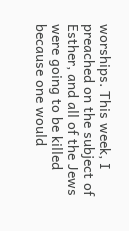worships. This week, I preached on the subject of Esther, and all of the Jews were going to be killed because one would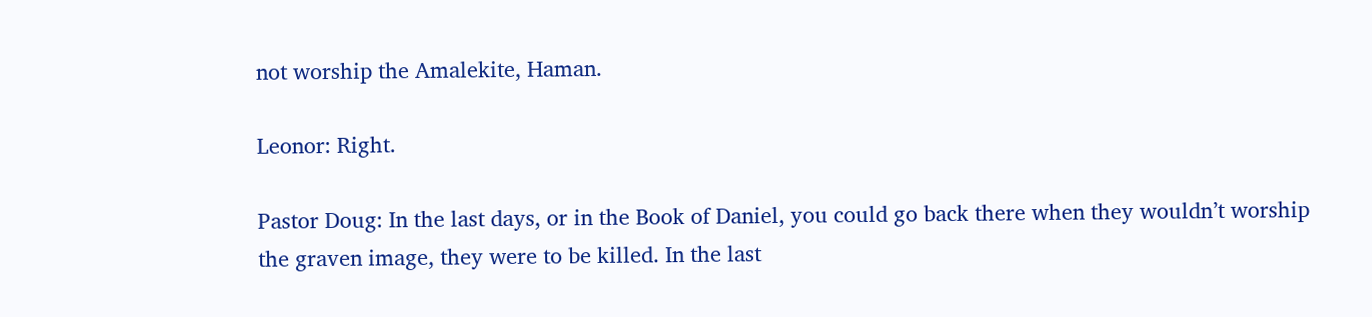not worship the Amalekite, Haman.

Leonor: Right.

Pastor Doug: In the last days, or in the Book of Daniel, you could go back there when they wouldn’t worship the graven image, they were to be killed. In the last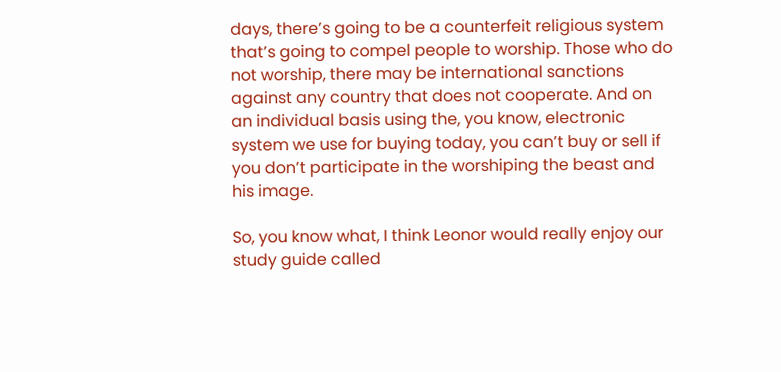days, there’s going to be a counterfeit religious system that’s going to compel people to worship. Those who do not worship, there may be international sanctions against any country that does not cooperate. And on an individual basis using the, you know, electronic system we use for buying today, you can’t buy or sell if you don’t participate in the worshiping the beast and his image.

So, you know what, I think Leonor would really enjoy our study guide called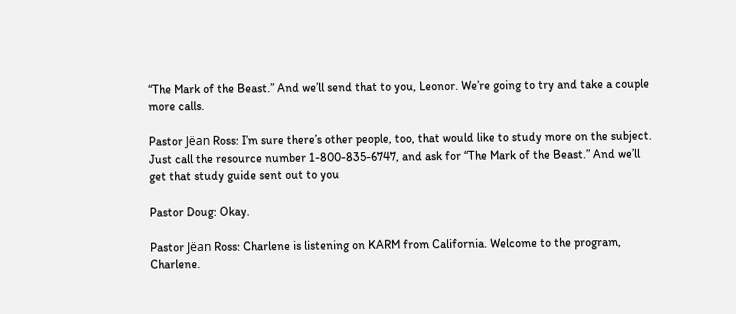“The Mark of the Beast.” And we’ll send that to you, Leonor. We’re going to try and take a couple more calls.

Pastor Jëan Ross: I’m sure there’s other people, too, that would like to study more on the subject. Just call the resource number 1-800-835-6747, and ask for “The Mark of the Beast.” And we’ll get that study guide sent out to you

Pastor Doug: Okay.

Pastor Jëan Ross: Charlene is listening on KARM from California. Welcome to the program, Charlene.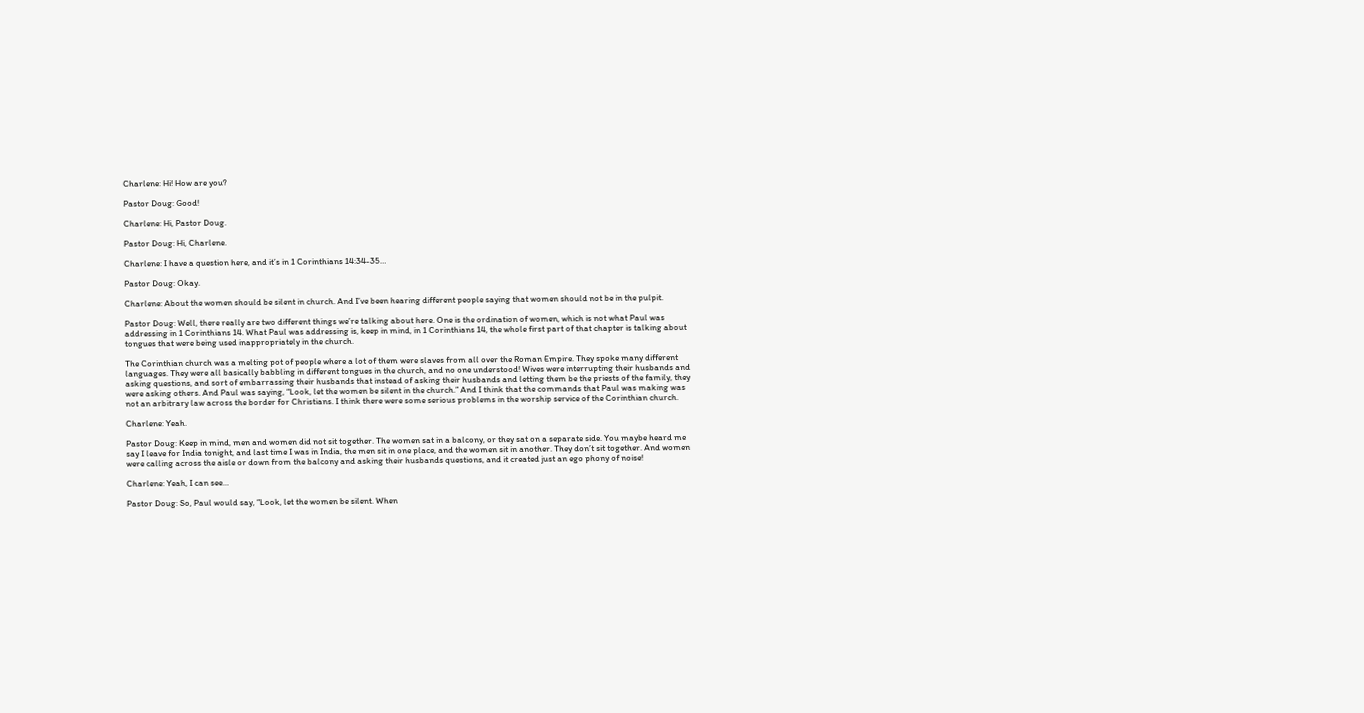Charlene: Hi! How are you?

Pastor Doug: Good!

Charlene: Hi, Pastor Doug.

Pastor Doug: Hi, Charlene.

Charlene: I have a question here, and it’s in 1 Corinthians 14:34-35…

Pastor Doug: Okay.

Charlene: About the women should be silent in church. And I’ve been hearing different people saying that women should not be in the pulpit.

Pastor Doug: Well, there really are two different things we’re talking about here. One is the ordination of women, which is not what Paul was addressing in 1 Corinthians 14. What Paul was addressing is, keep in mind, in 1 Corinthians 14, the whole first part of that chapter is talking about tongues that were being used inappropriately in the church.

The Corinthian church was a melting pot of people where a lot of them were slaves from all over the Roman Empire. They spoke many different languages. They were all basically babbling in different tongues in the church, and no one understood! Wives were interrupting their husbands and asking questions, and sort of embarrassing their husbands that instead of asking their husbands and letting them be the priests of the family, they were asking others. And Paul was saying, “Look, let the women be silent in the church.” And I think that the commands that Paul was making was not an arbitrary law across the border for Christians. I think there were some serious problems in the worship service of the Corinthian church.

Charlene: Yeah.

Pastor Doug: Keep in mind, men and women did not sit together. The women sat in a balcony, or they sat on a separate side. You maybe heard me say I leave for India tonight, and last time I was in India, the men sit in one place, and the women sit in another. They don’t sit together. And women were calling across the aisle or down from the balcony and asking their husbands questions, and it created just an ego phony of noise!

Charlene: Yeah, I can see…

Pastor Doug: So, Paul would say, “Look, let the women be silent. When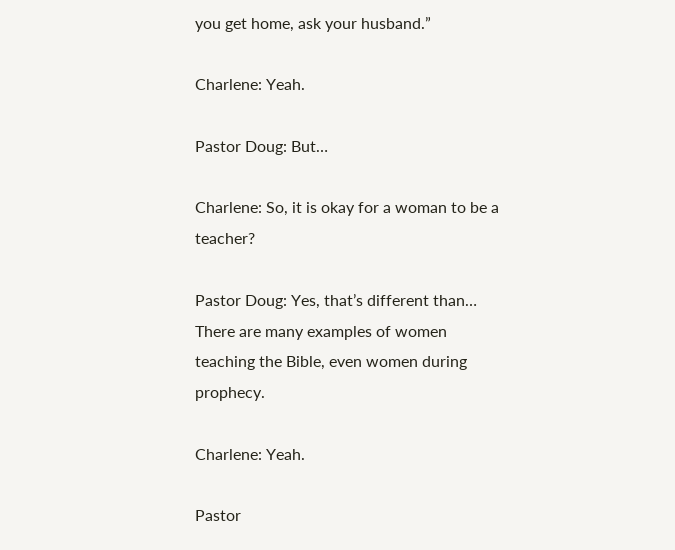you get home, ask your husband.”

Charlene: Yeah.

Pastor Doug: But…

Charlene: So, it is okay for a woman to be a teacher?

Pastor Doug: Yes, that’s different than… There are many examples of women teaching the Bible, even women during prophecy.

Charlene: Yeah.

Pastor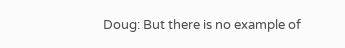Doug: But there is no example of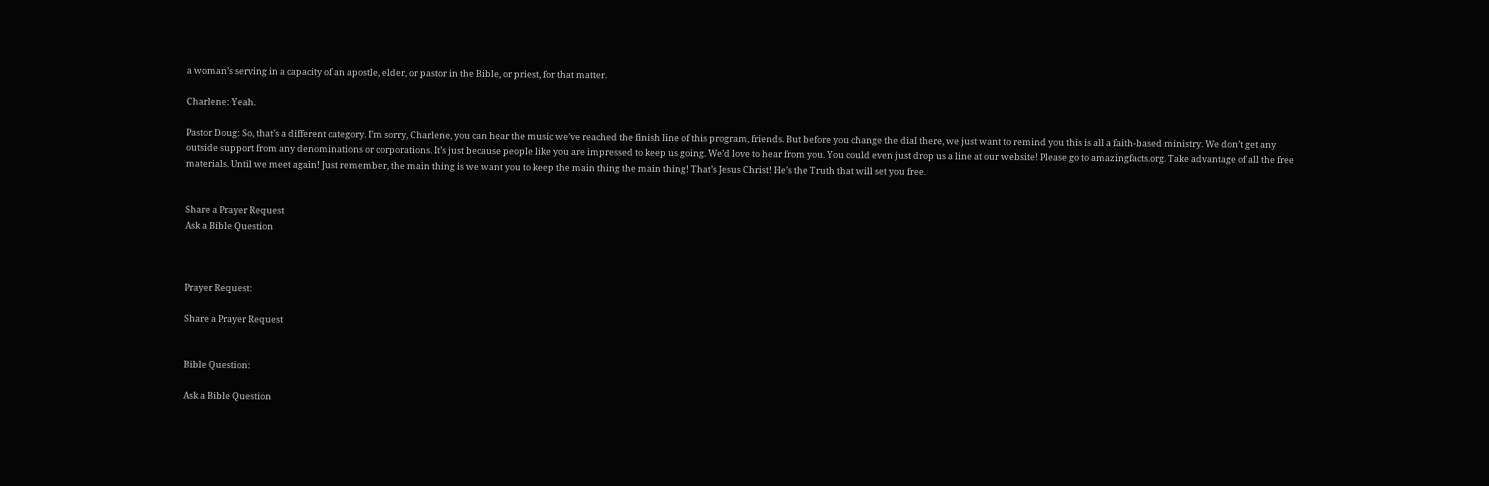a woman’s serving in a capacity of an apostle, elder, or pastor in the Bible, or priest, for that matter.

Charlene: Yeah.

Pastor Doug: So, that’s a different category. I’m sorry, Charlene, you can hear the music we’ve reached the finish line of this program, friends. But before you change the dial there, we just want to remind you this is all a faith-based ministry. We don’t get any outside support from any denominations or corporations. It’s just because people like you are impressed to keep us going. We’d love to hear from you. You could even just drop us a line at our website! Please go to amazingfacts.org. Take advantage of all the free materials. Until we meet again! Just remember, the main thing is we want you to keep the main thing the main thing! That’s Jesus Christ! He’s the Truth that will set you free.


Share a Prayer Request
Ask a Bible Question



Prayer Request:

Share a Prayer Request


Bible Question:

Ask a Bible Question